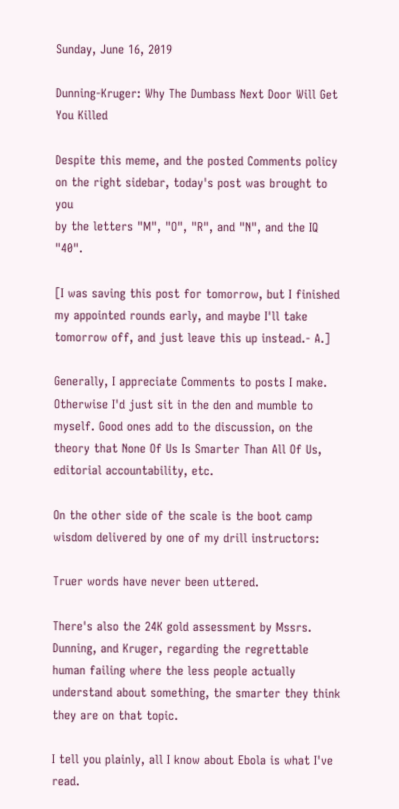Sunday, June 16, 2019

Dunning-Kruger: Why The Dumbass Next Door Will Get You Killed

Despite this meme, and the posted Comments policy
on the right sidebar, today's post was brought to you
by the letters "M", "O", "R", and "N", and the IQ "40".

[I was saving this post for tomorrow, but I finished my appointed rounds early, and maybe I'll take tomorrow off, and just leave this up instead.- A.]

Generally, I appreciate Comments to posts I make. Otherwise I'd just sit in the den and mumble to myself. Good ones add to the discussion, on the theory that None Of Us Is Smarter Than All Of Us, editorial accountability, etc.

On the other side of the scale is the boot camp wisdom delivered by one of my drill instructors:

Truer words have never been uttered.

There's also the 24K gold assessment by Mssrs. Dunning, and Kruger, regarding the regrettable human failing where the less people actually understand about something, the smarter they think they are on that topic.

I tell you plainly, all I know about Ebola is what I've read.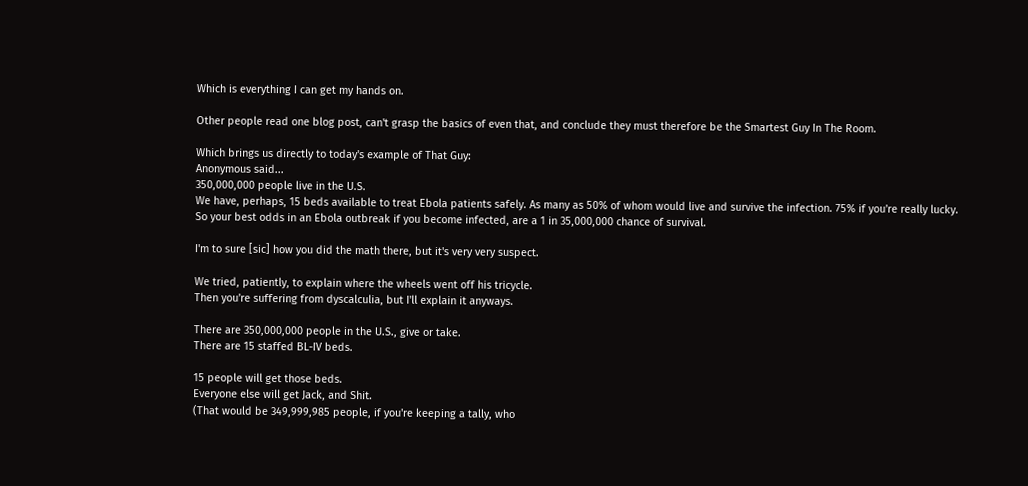Which is everything I can get my hands on.

Other people read one blog post, can't grasp the basics of even that, and conclude they must therefore be the Smartest Guy In The Room.

Which brings us directly to today's example of That Guy:
Anonymous said...
350,000,000 people live in the U.S.
We have, perhaps, 15 beds available to treat Ebola patients safely. As many as 50% of whom would live and survive the infection. 75% if you're really lucky.
So your best odds in an Ebola outbreak if you become infected, are a 1 in 35,000,000 chance of survival.

I'm to sure [sic] how you did the math there, but it's very very suspect.

We tried, patiently, to explain where the wheels went off his tricycle.
Then you're suffering from dyscalculia, but I'll explain it anyways.

There are 350,000,000 people in the U.S., give or take.
There are 15 staffed BL-IV beds.

15 people will get those beds.
Everyone else will get Jack, and Shit.
(That would be 349,999,985 people, if you're keeping a tally, who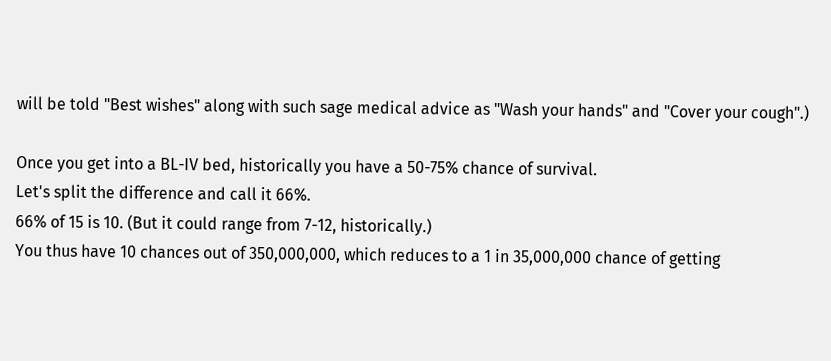will be told "Best wishes" along with such sage medical advice as "Wash your hands" and "Cover your cough".)

Once you get into a BL-IV bed, historically you have a 50-75% chance of survival.
Let's split the difference and call it 66%.
66% of 15 is 10. (But it could range from 7-12, historically.)
You thus have 10 chances out of 350,000,000, which reduces to a 1 in 35,000,000 chance of getting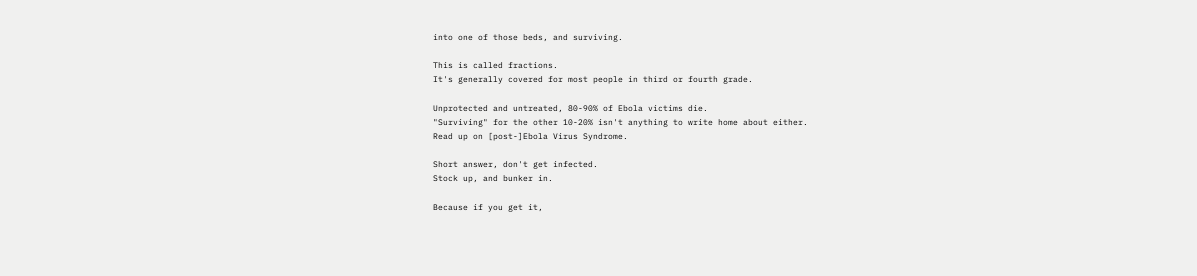into one of those beds, and surviving.

This is called fractions.
It's generally covered for most people in third or fourth grade.

Unprotected and untreated, 80-90% of Ebola victims die.
"Surviving" for the other 10-20% isn't anything to write home about either.
Read up on [post-]Ebola Virus Syndrome.

Short answer, don't get infected.
Stock up, and bunker in.

Because if you get it,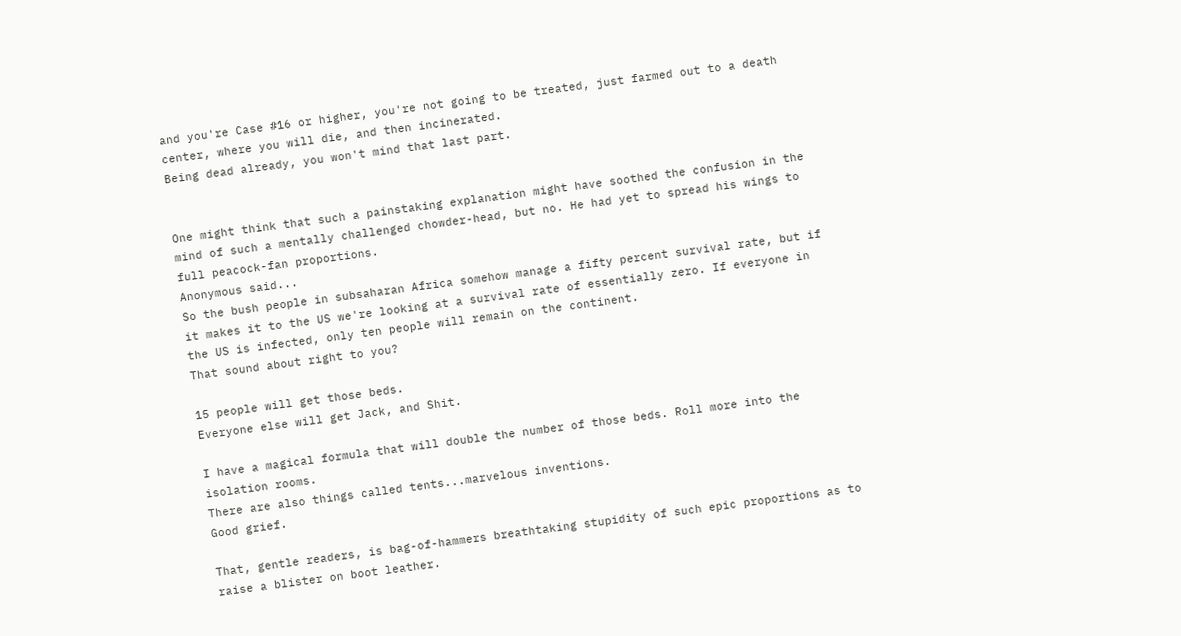and you're Case #16 or higher, you're not going to be treated, just farmed out to a death center, where you will die, and then incinerated.
Being dead already, you won't mind that last part.


One might think that such a painstaking explanation might have soothed the confusion in the mind of such a mentally challenged chowder-head, but no. He had yet to spread his wings to full peacock-fan proportions.
Anonymous said...
So the bush people in subsaharan Africa somehow manage a fifty percent survival rate, but if it makes it to the US we're looking at a survival rate of essentially zero. If everyone in the US is infected, only ten people will remain on the continent.
That sound about right to you?

15 people will get those beds.
Everyone else will get Jack, and Shit.

I have a magical formula that will double the number of those beds. Roll more into the isolation rooms.
There are also things called tents...marvelous inventions.
Good grief.

That, gentle readers, is bag-of-hammers breathtaking stupidity of such epic proportions as to raise a blister on boot leather.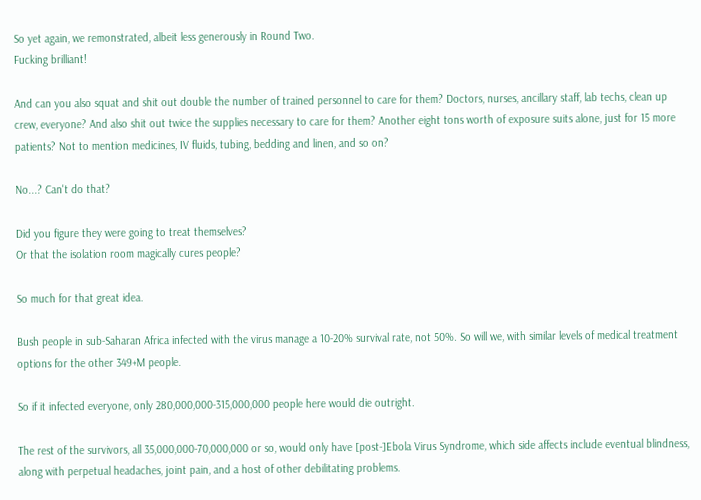So yet again, we remonstrated, albeit less generously in Round Two.
Fucking brilliant!

And can you also squat and shit out double the number of trained personnel to care for them? Doctors, nurses, ancillary staff, lab techs, clean up crew, everyone? And also shit out twice the supplies necessary to care for them? Another eight tons worth of exposure suits alone, just for 15 more patients? Not to mention medicines, IV fluids, tubing, bedding and linen, and so on?

No...? Can't do that?

Did you figure they were going to treat themselves?
Or that the isolation room magically cures people?

So much for that great idea.

Bush people in sub-Saharan Africa infected with the virus manage a 10-20% survival rate, not 50%. So will we, with similar levels of medical treatment options for the other 349+M people.

So if it infected everyone, only 280,000,000-315,000,000 people here would die outright.

The rest of the survivors, all 35,000,000-70,000,000 or so, would only have [post-]Ebola Virus Syndrome, which side affects include eventual blindness, along with perpetual headaches, joint pain, and a host of other debilitating problems.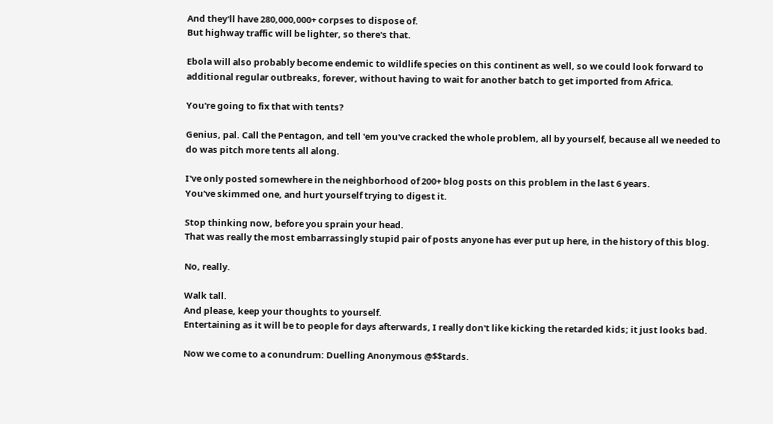And they'll have 280,000,000+ corpses to dispose of.
But highway traffic will be lighter, so there's that.

Ebola will also probably become endemic to wildlife species on this continent as well, so we could look forward to additional regular outbreaks, forever, without having to wait for another batch to get imported from Africa.

You're going to fix that with tents?

Genius, pal. Call the Pentagon, and tell 'em you've cracked the whole problem, all by yourself, because all we needed to do was pitch more tents all along.

I've only posted somewhere in the neighborhood of 200+ blog posts on this problem in the last 6 years.
You've skimmed one, and hurt yourself trying to digest it.

Stop thinking now, before you sprain your head.
That was really the most embarrassingly stupid pair of posts anyone has ever put up here, in the history of this blog.

No, really.

Walk tall.
And please, keep your thoughts to yourself.
Entertaining as it will be to people for days afterwards, I really don't like kicking the retarded kids; it just looks bad.

Now we come to a conundrum: Duelling Anonymous @$$tards.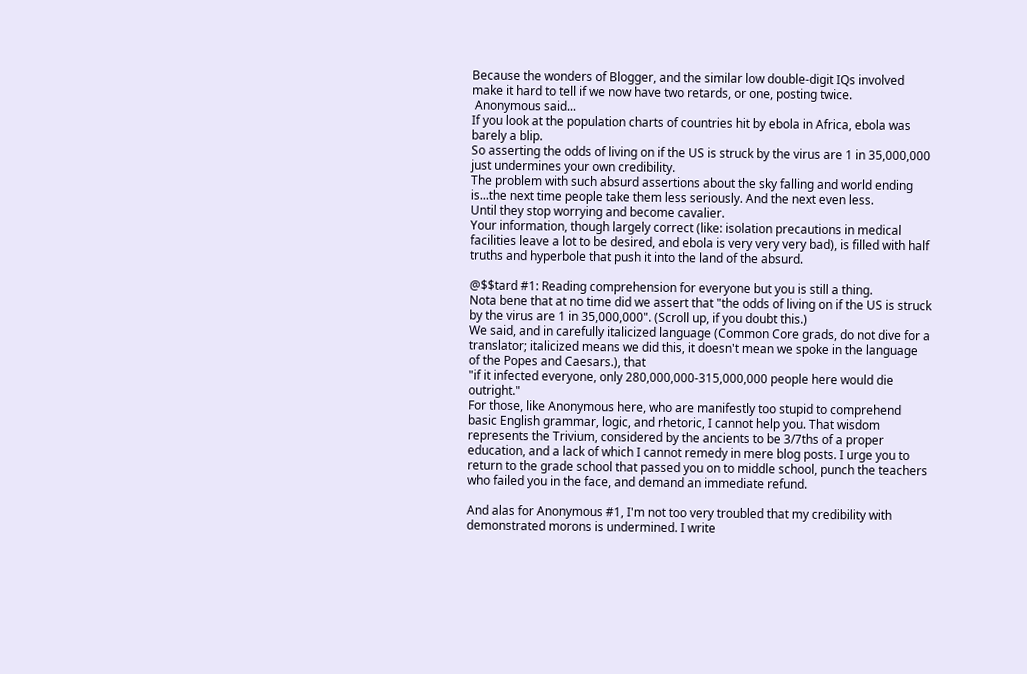Because the wonders of Blogger, and the similar low double-digit IQs involved make it hard to tell if we now have two retards, or one, posting twice.
 Anonymous said...
If you look at the population charts of countries hit by ebola in Africa, ebola was barely a blip.
So asserting the odds of living on if the US is struck by the virus are 1 in 35,000,000 just undermines your own credibility.
The problem with such absurd assertions about the sky falling and world ending is...the next time people take them less seriously. And the next even less.
Until they stop worrying and become cavalier.
Your information, though largely correct (like: isolation precautions in medical facilities leave a lot to be desired, and ebola is very very very bad), is filled with half truths and hyperbole that push it into the land of the absurd.

@$$tard #1: Reading comprehension for everyone but you is still a thing.
Nota bene that at no time did we assert that "the odds of living on if the US is struck by the virus are 1 in 35,000,000". (Scroll up, if you doubt this.)
We said, and in carefully italicized language (Common Core grads, do not dive for a translator; italicized means we did this, it doesn't mean we spoke in the language of the Popes and Caesars.), that
"if it infected everyone, only 280,000,000-315,000,000 people here would die outright."
For those, like Anonymous here, who are manifestly too stupid to comprehend basic English grammar, logic, and rhetoric, I cannot help you. That wisdom represents the Trivium, considered by the ancients to be 3/7ths of a proper education, and a lack of which I cannot remedy in mere blog posts. I urge you to return to the grade school that passed you on to middle school, punch the teachers who failed you in the face, and demand an immediate refund.

And alas for Anonymous #1, I'm not too very troubled that my credibility with demonstrated morons is undermined. I write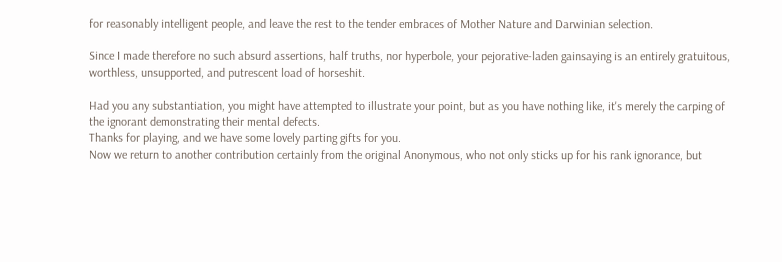for reasonably intelligent people, and leave the rest to the tender embraces of Mother Nature and Darwinian selection.

Since I made therefore no such absurd assertions, half truths, nor hyperbole, your pejorative-laden gainsaying is an entirely gratuitous, worthless, unsupported, and putrescent load of horseshit.

Had you any substantiation, you might have attempted to illustrate your point, but as you have nothing like, it's merely the carping of the ignorant demonstrating their mental defects.
Thanks for playing, and we have some lovely parting gifts for you.
Now we return to another contribution certainly from the original Anonymous, who not only sticks up for his rank ignorance, but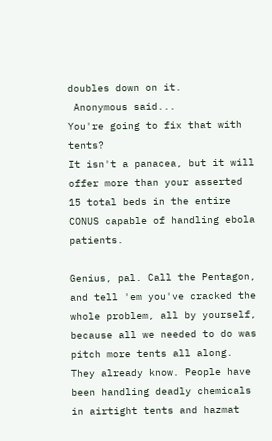doubles down on it.
 Anonymous said...
You're going to fix that with tents?
It isn't a panacea, but it will offer more than your asserted 15 total beds in the entire CONUS capable of handling ebola patients.

Genius, pal. Call the Pentagon, and tell 'em you've cracked the whole problem, all by yourself, because all we needed to do was pitch more tents all along.
They already know. People have been handling deadly chemicals in airtight tents and hazmat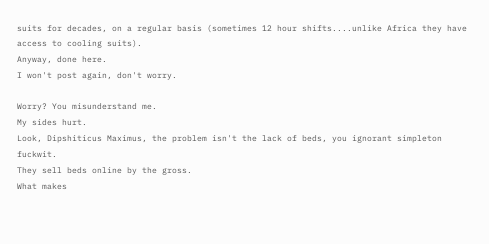suits for decades, on a regular basis (sometimes 12 hour shifts....unlike Africa they have access to cooling suits).
Anyway, done here.
I won't post again, don't worry.

Worry? You misunderstand me.
My sides hurt.
Look, Dipshiticus Maximus, the problem isn't the lack of beds, you ignorant simpleton fuckwit.
They sell beds online by the gross.
What makes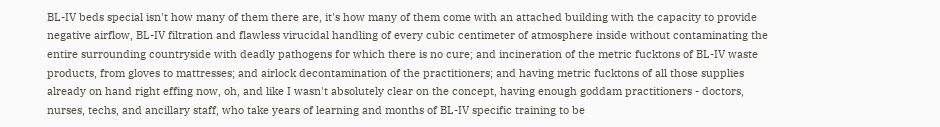BL-IV beds special isn't how many of them there are, it's how many of them come with an attached building with the capacity to provide negative airflow, BL-IV filtration and flawless virucidal handling of every cubic centimeter of atmosphere inside without contaminating the entire surrounding countryside with deadly pathogens for which there is no cure; and incineration of the metric fucktons of BL-IV waste products, from gloves to mattresses; and airlock decontamination of the practitioners; and having metric fucktons of all those supplies already on hand right effing now, oh, and like I wasn't absolutely clear on the concept, having enough goddam practitioners - doctors, nurses, techs, and ancillary staff, who take years of learning and months of BL-IV specific training to be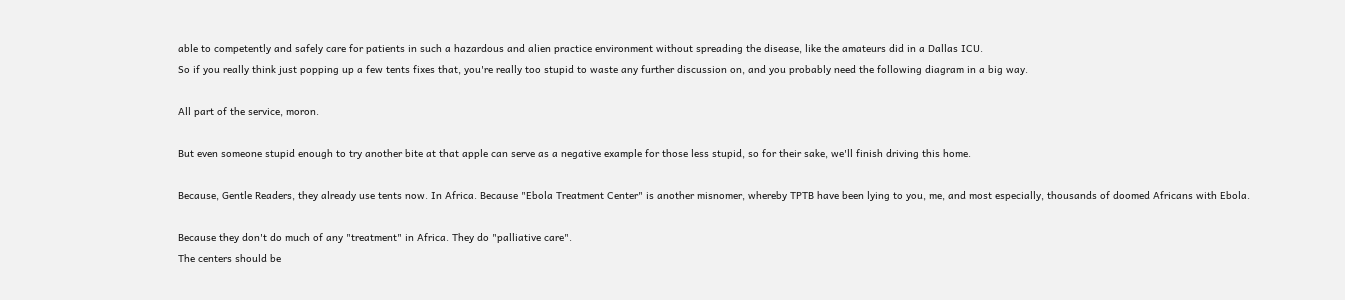able to competently and safely care for patients in such a hazardous and alien practice environment without spreading the disease, like the amateurs did in a Dallas ICU.
So if you really think just popping up a few tents fixes that, you're really too stupid to waste any further discussion on, and you probably need the following diagram in a big way.

All part of the service, moron.

But even someone stupid enough to try another bite at that apple can serve as a negative example for those less stupid, so for their sake, we'll finish driving this home.

Because, Gentle Readers, they already use tents now. In Africa. Because "Ebola Treatment Center" is another misnomer, whereby TPTB have been lying to you, me, and most especially, thousands of doomed Africans with Ebola.

Because they don't do much of any "treatment" in Africa. They do "palliative care".
The centers should be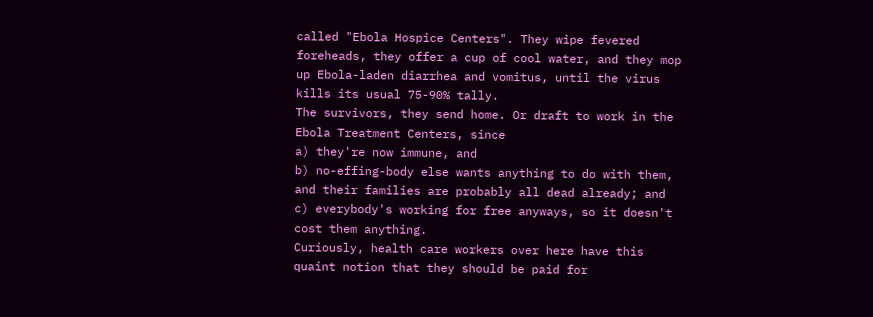called "Ebola Hospice Centers". They wipe fevered foreheads, they offer a cup of cool water, and they mop up Ebola-laden diarrhea and vomitus, until the virus kills its usual 75-90% tally.
The survivors, they send home. Or draft to work in the Ebola Treatment Centers, since
a) they're now immune, and
b) no-effing-body else wants anything to do with them, and their families are probably all dead already; and
c) everybody's working for free anyways, so it doesn't cost them anything.
Curiously, health care workers over here have this quaint notion that they should be paid for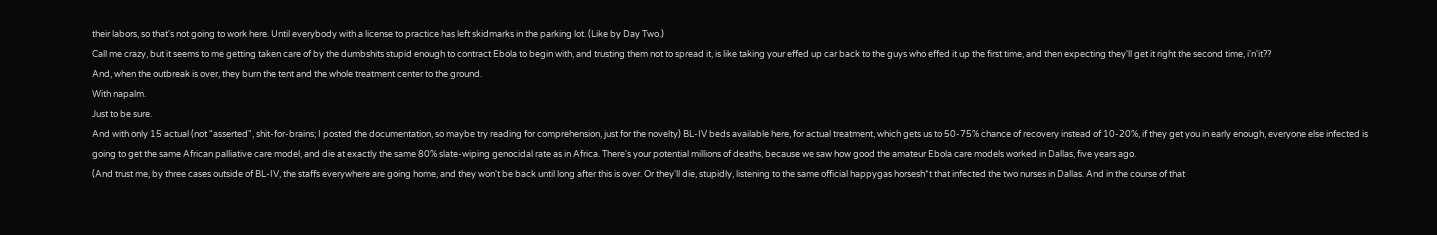their labors, so that's not going to work here. Until everybody with a license to practice has left skidmarks in the parking lot. (Like by Day Two.)
Call me crazy, but it seems to me getting taken care of by the dumbshits stupid enough to contract Ebola to begin with, and trusting them not to spread it, is like taking your effed up car back to the guys who effed it up the first time, and then expecting they'll get it right the second time, i'n'it??
And, when the outbreak is over, they burn the tent and the whole treatment center to the ground.
With napalm.
Just to be sure.
And with only 15 actual (not "asserted", shit-for-brains; I posted the documentation, so maybe try reading for comprehension, just for the novelty) BL-IV beds available here, for actual treatment, which gets us to 50-75% chance of recovery instead of 10-20%, if they get you in early enough, everyone else infected is going to get the same African palliative care model, and die at exactly the same 80% slate-wiping genocidal rate as in Africa. There's your potential millions of deaths, because we saw how good the amateur Ebola care models worked in Dallas, five years ago.
(And trust me, by three cases outside of BL-IV, the staffs everywhere are going home, and they won't be back until long after this is over. Or they'll die, stupidly, listening to the same official happygas horsesh*t that infected the two nurses in Dallas. And in the course of that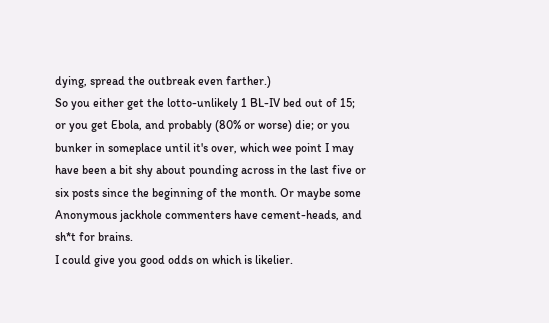dying, spread the outbreak even farther.)
So you either get the lotto-unlikely 1 BL-IV bed out of 15; or you get Ebola, and probably (80% or worse) die; or you bunker in someplace until it's over, which wee point I may have been a bit shy about pounding across in the last five or six posts since the beginning of the month. Or maybe some Anonymous jackhole commenters have cement-heads, and sh*t for brains.
I could give you good odds on which is likelier.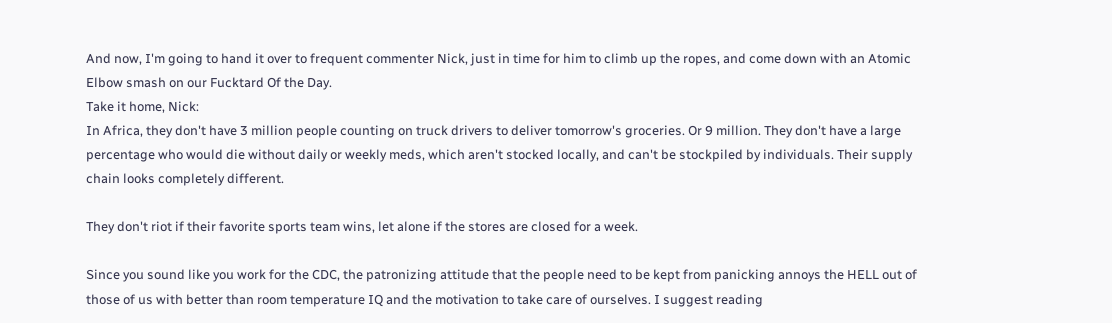And now, I'm going to hand it over to frequent commenter Nick, just in time for him to climb up the ropes, and come down with an Atomic Elbow smash on our Fucktard Of the Day.
Take it home, Nick:
In Africa, they don't have 3 million people counting on truck drivers to deliver tomorrow's groceries. Or 9 million. They don't have a large percentage who would die without daily or weekly meds, which aren't stocked locally, and can't be stockpiled by individuals. Their supply chain looks completely different.

They don't riot if their favorite sports team wins, let alone if the stores are closed for a week.

Since you sound like you work for the CDC, the patronizing attitude that the people need to be kept from panicking annoys the HELL out of those of us with better than room temperature IQ and the motivation to take care of ourselves. I suggest reading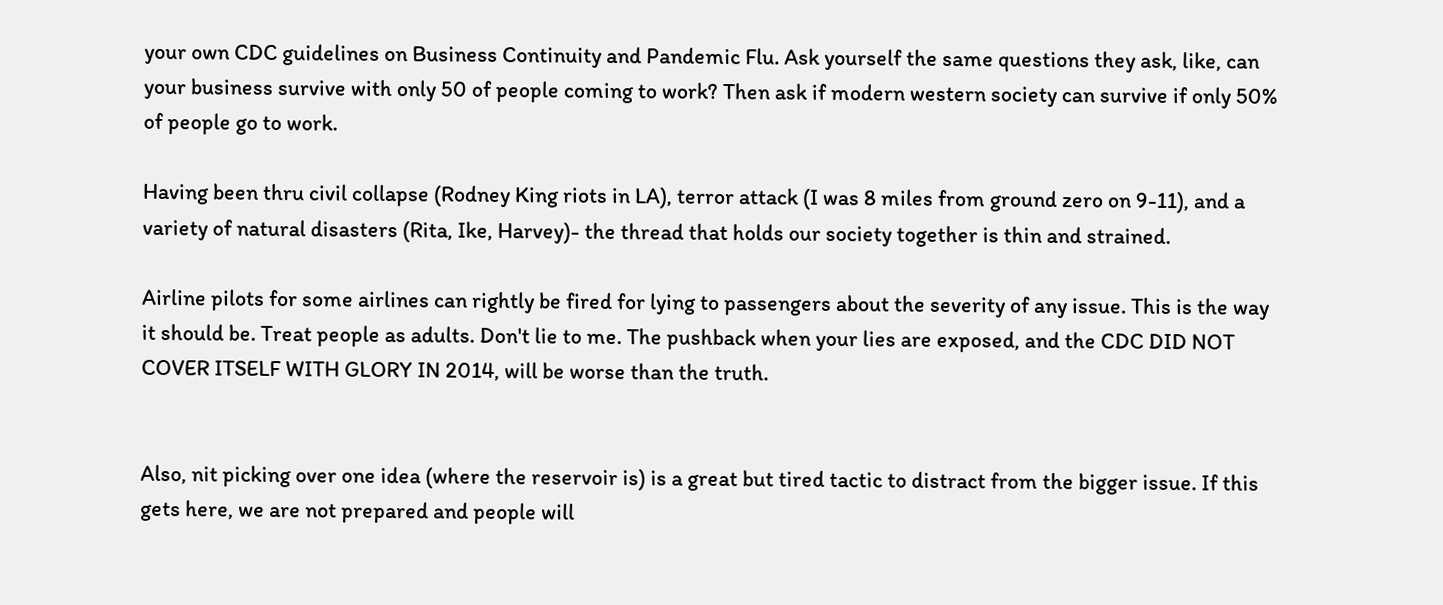your own CDC guidelines on Business Continuity and Pandemic Flu. Ask yourself the same questions they ask, like, can your business survive with only 50 of people coming to work? Then ask if modern western society can survive if only 50% of people go to work.

Having been thru civil collapse (Rodney King riots in LA), terror attack (I was 8 miles from ground zero on 9-11), and a variety of natural disasters (Rita, Ike, Harvey)- the thread that holds our society together is thin and strained.

Airline pilots for some airlines can rightly be fired for lying to passengers about the severity of any issue. This is the way it should be. Treat people as adults. Don't lie to me. The pushback when your lies are exposed, and the CDC DID NOT COVER ITSELF WITH GLORY IN 2014, will be worse than the truth.


Also, nit picking over one idea (where the reservoir is) is a great but tired tactic to distract from the bigger issue. If this gets here, we are not prepared and people will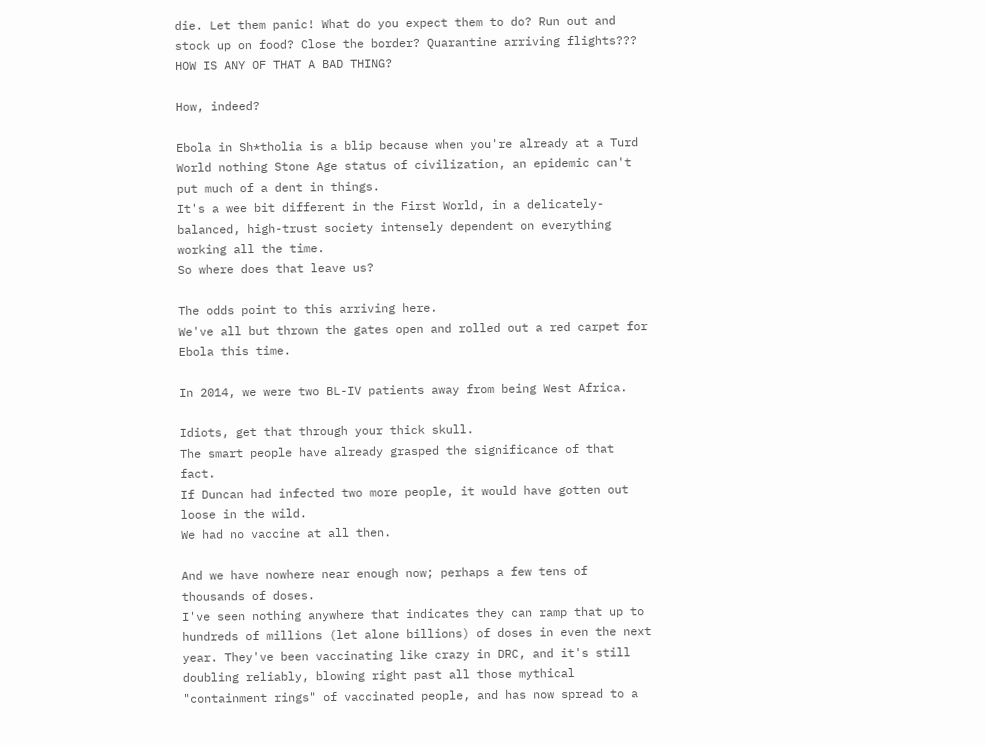die. Let them panic! What do you expect them to do? Run out and stock up on food? Close the border? Quarantine arriving flights??? HOW IS ANY OF THAT A BAD THING?

How, indeed?

Ebola in Sh*tholia is a blip because when you're already at a Turd World nothing Stone Age status of civilization, an epidemic can't put much of a dent in things.
It's a wee bit different in the First World, in a delicately-balanced, high-trust society intensely dependent on everything working all the time.
So where does that leave us?

The odds point to this arriving here.
We've all but thrown the gates open and rolled out a red carpet for Ebola this time.

In 2014, we were two BL-IV patients away from being West Africa.

Idiots, get that through your thick skull.
The smart people have already grasped the significance of that fact.
If Duncan had infected two more people, it would have gotten out loose in the wild.
We had no vaccine at all then.

And we have nowhere near enough now; perhaps a few tens of thousands of doses.
I've seen nothing anywhere that indicates they can ramp that up to hundreds of millions (let alone billions) of doses in even the next year. They've been vaccinating like crazy in DRC, and it's still doubling reliably, blowing right past all those mythical "containment rings" of vaccinated people, and has now spread to a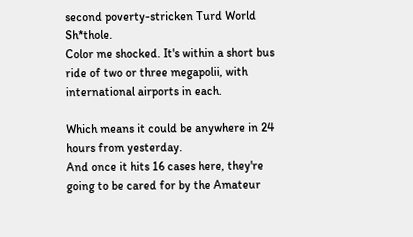second poverty-stricken Turd World Sh*thole.
Color me shocked. It's within a short bus ride of two or three megapolii, with international airports in each.

Which means it could be anywhere in 24 hours from yesterday.
And once it hits 16 cases here, they're going to be cared for by the Amateur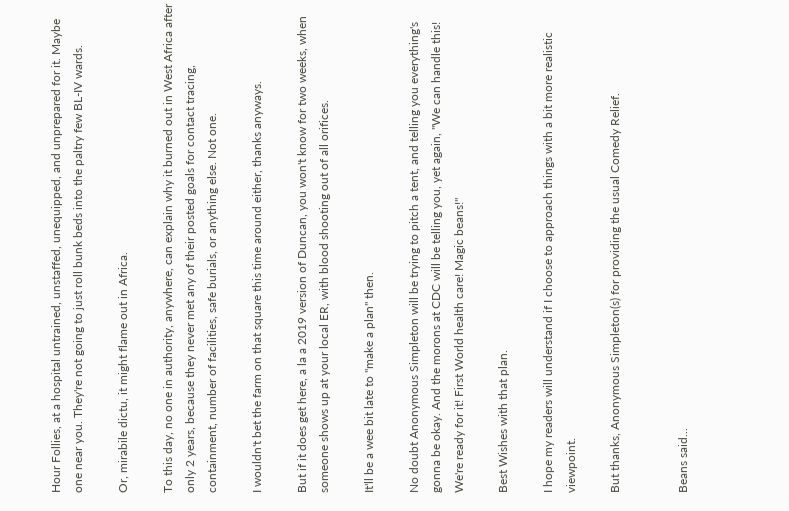Hour Follies, at a hospital untrained, unstaffed, unequipped, and unprepared for it. Maybe one near you. They're not going to just roll bunk beds into the paltry few BL-IV wards.

Or, mirabile dictu, it might flame out in Africa.

To this day, no one in authority, anywhere, can explain why it burned out in West Africa after only 2 years, because they never met any of their posted goals for contact tracing, containment, number of facilities, safe burials, or anything else. Not one.

I wouldn't bet the farm on that square this time around either, thanks anyways.

But if it does get here, a la a 2019 version of Duncan, you won't know for two weeks, when someone shows up at your local ER, with blood shooting out of all orifices.

It'll be a wee bit late to "make a plan" then.

No doubt Anonymous Simpleton will be trying to pitch a tent, and telling you everything's gonna be okay. And the morons at CDC will be telling you, yet again, "We can handle this! We're ready for it! First World health care! Magic beans!"

Best Wishes with that plan.

I hope my readers will understand if I choose to approach things with a bit more realistic viewpoint.

But thanks, Anonymous Simpleton(s) for providing the usual Comedy Relief.


Beans said...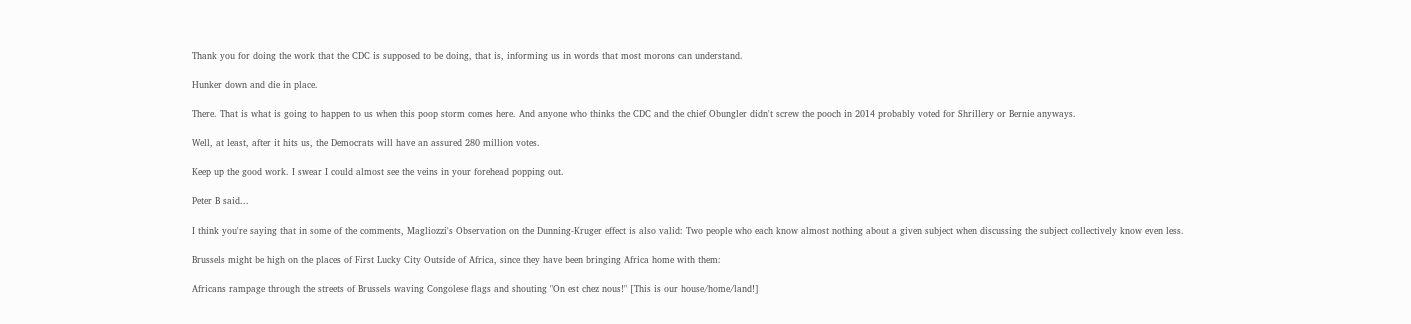Thank you for doing the work that the CDC is supposed to be doing, that is, informing us in words that most morons can understand.

Hunker down and die in place.

There. That is what is going to happen to us when this poop storm comes here. And anyone who thinks the CDC and the chief Obungler didn't screw the pooch in 2014 probably voted for Shrillery or Bernie anyways.

Well, at least, after it hits us, the Democrats will have an assured 280 million votes.

Keep up the good work. I swear I could almost see the veins in your forehead popping out.

Peter B said...

I think you're saying that in some of the comments, Magliozzi's Observation on the Dunning-Kruger effect is also valid: Two people who each know almost nothing about a given subject when discussing the subject collectively know even less.

Brussels might be high on the places of First Lucky City Outside of Africa, since they have been bringing Africa home with them:

Africans rampage through the streets of Brussels waving Congolese flags and shouting "On est chez nous!" [This is our house/home/land!]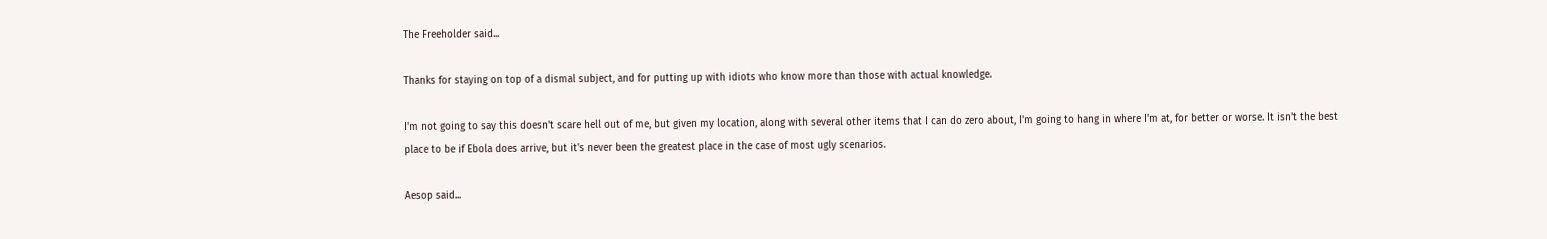The Freeholder said...

Thanks for staying on top of a dismal subject, and for putting up with idiots who know more than those with actual knowledge.

I'm not going to say this doesn't scare hell out of me, but given my location, along with several other items that I can do zero about, I'm going to hang in where I'm at, for better or worse. It isn't the best place to be if Ebola does arrive, but it's never been the greatest place in the case of most ugly scenarios.

Aesop said...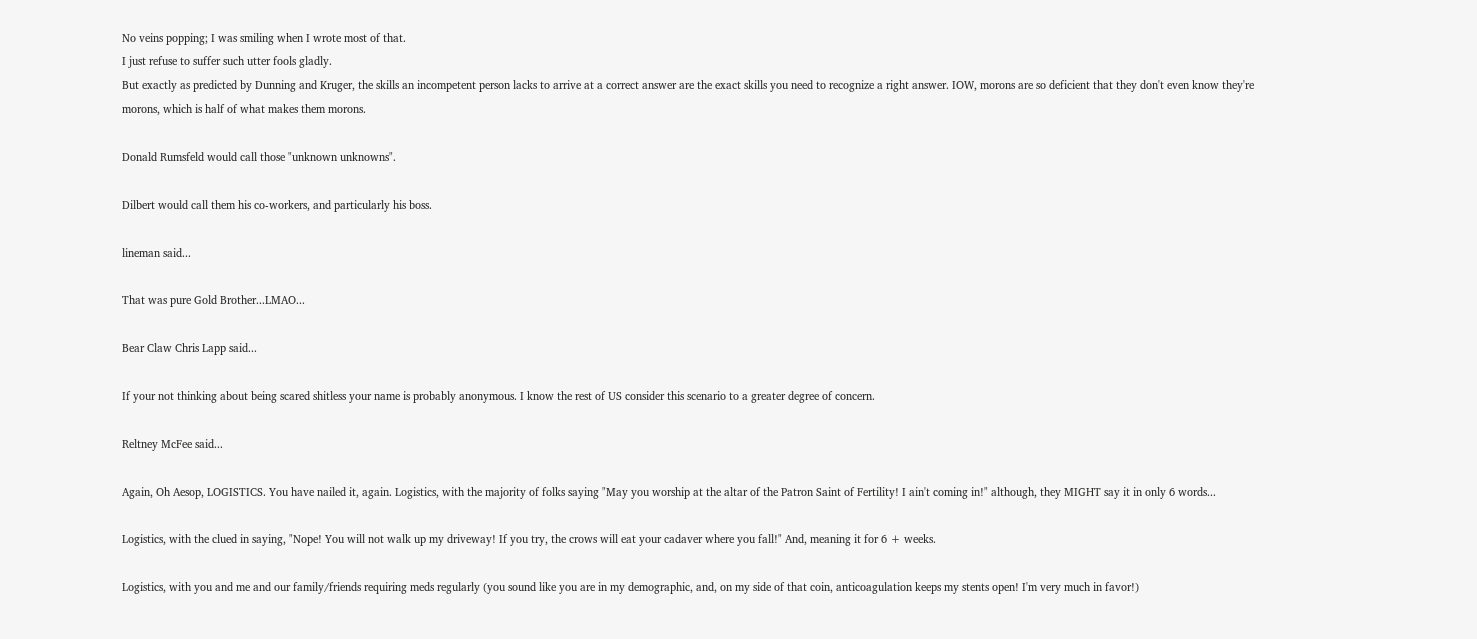No veins popping; I was smiling when I wrote most of that.
I just refuse to suffer such utter fools gladly.
But exactly as predicted by Dunning and Kruger, the skills an incompetent person lacks to arrive at a correct answer are the exact skills you need to recognize a right answer. IOW, morons are so deficient that they don't even know they're morons, which is half of what makes them morons.

Donald Rumsfeld would call those "unknown unknowns".

Dilbert would call them his co-workers, and particularly his boss.

lineman said...

That was pure Gold Brother...LMAO...

Bear Claw Chris Lapp said...

If your not thinking about being scared shitless your name is probably anonymous. I know the rest of US consider this scenario to a greater degree of concern.

Reltney McFee said...

Again, Oh Aesop, LOGISTICS. You have nailed it, again. Logistics, with the majority of folks saying "May you worship at the altar of the Patron Saint of Fertility! I ain't coming in!" although, they MIGHT say it in only 6 words...

Logistics, with the clued in saying, "Nope! You will not walk up my driveway! If you try, the crows will eat your cadaver where you fall!" And, meaning it for 6 + weeks.

Logistics, with you and me and our family/friends requiring meds regularly (you sound like you are in my demographic, and, on my side of that coin, anticoagulation keeps my stents open! I'm very much in favor!)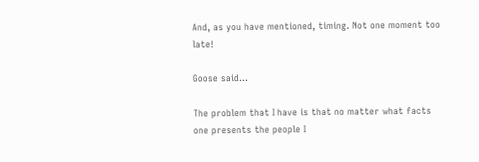And, as you have mentioned, timing. Not one moment too late!

Goose said...

The problem that I have is that no matter what facts one presents the people I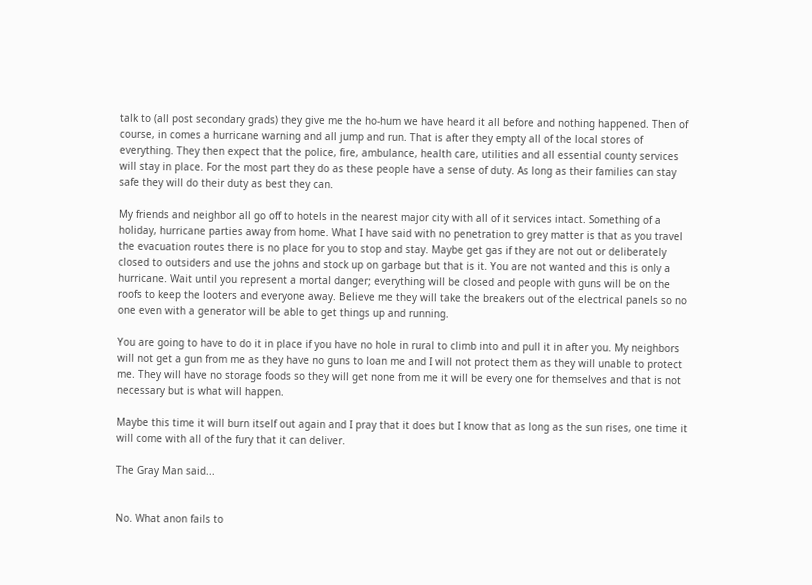talk to (all post secondary grads) they give me the ho-hum we have heard it all before and nothing happened. Then of course, in comes a hurricane warning and all jump and run. That is after they empty all of the local stores of everything. They then expect that the police, fire, ambulance, health care, utilities and all essential county services will stay in place. For the most part they do as these people have a sense of duty. As long as their families can stay safe they will do their duty as best they can.

My friends and neighbor all go off to hotels in the nearest major city with all of it services intact. Something of a holiday, hurricane parties away from home. What I have said with no penetration to grey matter is that as you travel the evacuation routes there is no place for you to stop and stay. Maybe get gas if they are not out or deliberately closed to outsiders and use the johns and stock up on garbage but that is it. You are not wanted and this is only a hurricane. Wait until you represent a mortal danger; everything will be closed and people with guns will be on the roofs to keep the looters and everyone away. Believe me they will take the breakers out of the electrical panels so no one even with a generator will be able to get things up and running.

You are going to have to do it in place if you have no hole in rural to climb into and pull it in after you. My neighbors will not get a gun from me as they have no guns to loan me and I will not protect them as they will unable to protect me. They will have no storage foods so they will get none from me it will be every one for themselves and that is not necessary but is what will happen.

Maybe this time it will burn itself out again and I pray that it does but I know that as long as the sun rises, one time it will come with all of the fury that it can deliver.

The Gray Man said...


No. What anon fails to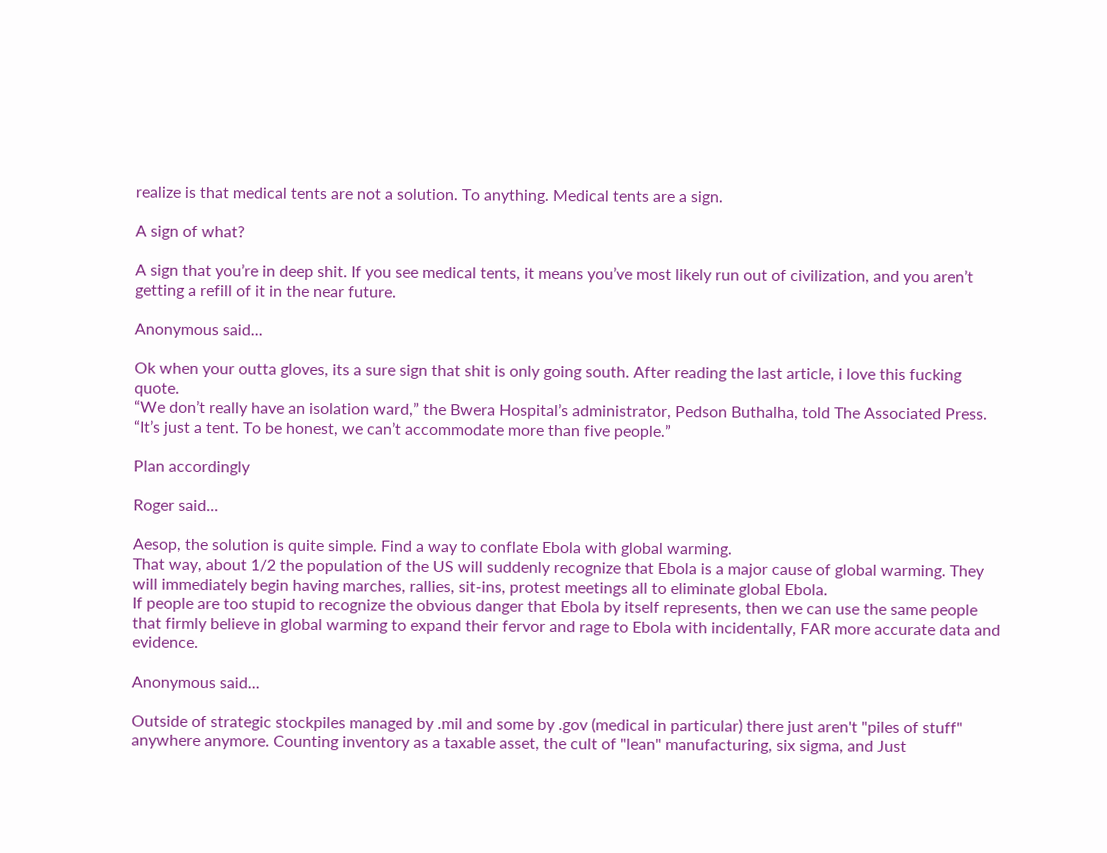realize is that medical tents are not a solution. To anything. Medical tents are a sign.

A sign of what?

A sign that you’re in deep shit. If you see medical tents, it means you’ve most likely run out of civilization, and you aren’t getting a refill of it in the near future.

Anonymous said...

Ok when your outta gloves, its a sure sign that shit is only going south. After reading the last article, i love this fucking quote.
“We don’t really have an isolation ward,” the Bwera Hospital’s administrator, Pedson Buthalha, told The Associated Press. “It’s just a tent. To be honest, we can’t accommodate more than five people.”

Plan accordingly

Roger said...

Aesop, the solution is quite simple. Find a way to conflate Ebola with global warming.
That way, about 1/2 the population of the US will suddenly recognize that Ebola is a major cause of global warming. They will immediately begin having marches, rallies, sit-ins, protest meetings all to eliminate global Ebola.
If people are too stupid to recognize the obvious danger that Ebola by itself represents, then we can use the same people that firmly believe in global warming to expand their fervor and rage to Ebola with incidentally, FAR more accurate data and evidence.

Anonymous said...

Outside of strategic stockpiles managed by .mil and some by .gov (medical in particular) there just aren't "piles of stuff" anywhere anymore. Counting inventory as a taxable asset, the cult of "lean" manufacturing, six sigma, and Just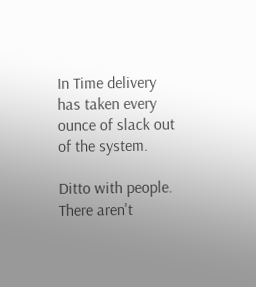In Time delivery has taken every ounce of slack out of the system.

Ditto with people. There aren't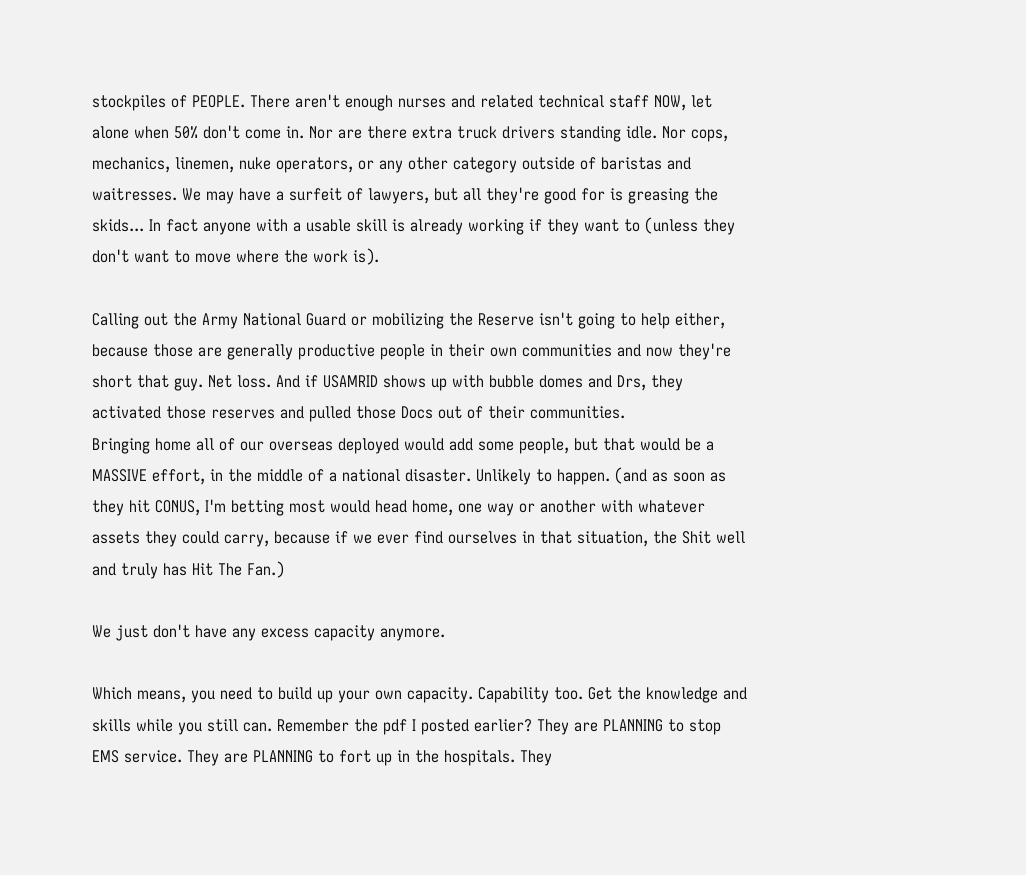stockpiles of PEOPLE. There aren't enough nurses and related technical staff NOW, let alone when 50% don't come in. Nor are there extra truck drivers standing idle. Nor cops, mechanics, linemen, nuke operators, or any other category outside of baristas and waitresses. We may have a surfeit of lawyers, but all they're good for is greasing the skids... In fact anyone with a usable skill is already working if they want to (unless they don't want to move where the work is).

Calling out the Army National Guard or mobilizing the Reserve isn't going to help either, because those are generally productive people in their own communities and now they're short that guy. Net loss. And if USAMRID shows up with bubble domes and Drs, they activated those reserves and pulled those Docs out of their communities.
Bringing home all of our overseas deployed would add some people, but that would be a MASSIVE effort, in the middle of a national disaster. Unlikely to happen. (and as soon as they hit CONUS, I'm betting most would head home, one way or another with whatever assets they could carry, because if we ever find ourselves in that situation, the Shit well and truly has Hit The Fan.)

We just don't have any excess capacity anymore.

Which means, you need to build up your own capacity. Capability too. Get the knowledge and skills while you still can. Remember the pdf I posted earlier? They are PLANNING to stop EMS service. They are PLANNING to fort up in the hospitals. They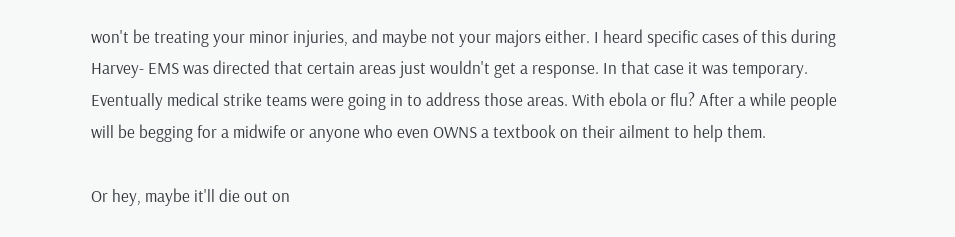won't be treating your minor injuries, and maybe not your majors either. I heard specific cases of this during Harvey- EMS was directed that certain areas just wouldn't get a response. In that case it was temporary. Eventually medical strike teams were going in to address those areas. With ebola or flu? After a while people will be begging for a midwife or anyone who even OWNS a textbook on their ailment to help them.

Or hey, maybe it'll die out on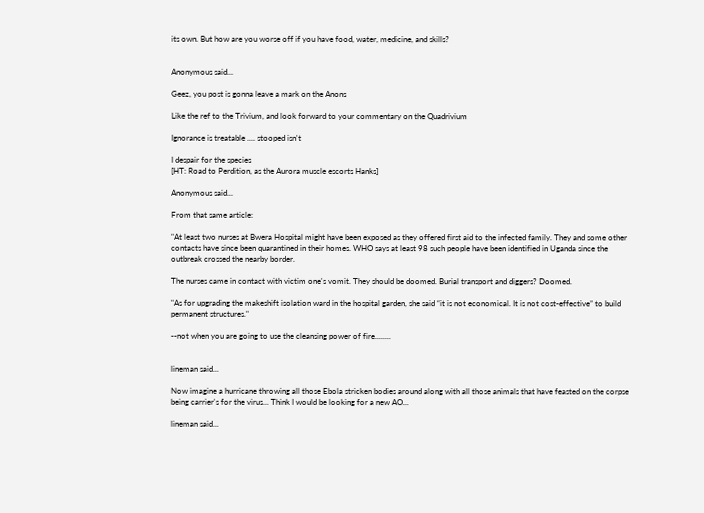its own. But how are you worse off if you have food, water, medicine, and skills?


Anonymous said...

Geez, you post is gonna leave a mark on the Anons

Like the ref to the Trivium, and look forward to your commentary on the Quadrivium

Ignorance is treatable .... stooped isn't

I despair for the species
[HT: Road to Perdition, as the Aurora muscle escorts Hanks]

Anonymous said...

From that same article:

"At least two nurses at Bwera Hospital might have been exposed as they offered first aid to the infected family. They and some other contacts have since been quarantined in their homes. WHO says at least 98 such people have been identified in Uganda since the outbreak crossed the nearby border.

The nurses came in contact with victim one's vomit. They should be doomed. Burial transport and diggers? Doomed.

"As for upgrading the makeshift isolation ward in the hospital garden, she said “it is not economical. It is not cost-effective” to build permanent structures."

--not when you are going to use the cleansing power of fire........


lineman said...

Now imagine a hurricane throwing all those Ebola stricken bodies around along with all those animals that have feasted on the corpse being carrier's for the virus... Think I would be looking for a new AO...

lineman said...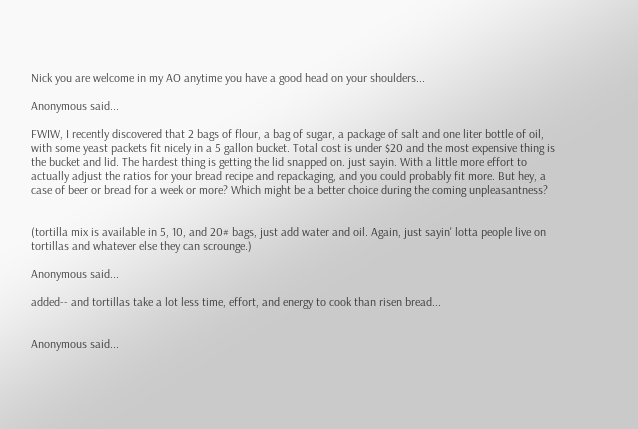Nick you are welcome in my AO anytime you have a good head on your shoulders...

Anonymous said...

FWIW, I recently discovered that 2 bags of flour, a bag of sugar, a package of salt and one liter bottle of oil, with some yeast packets fit nicely in a 5 gallon bucket. Total cost is under $20 and the most expensive thing is the bucket and lid. The hardest thing is getting the lid snapped on. just sayin. With a little more effort to actually adjust the ratios for your bread recipe and repackaging, and you could probably fit more. But hey, a case of beer or bread for a week or more? Which might be a better choice during the coming unpleasantness?


(tortilla mix is available in 5, 10, and 20# bags, just add water and oil. Again, just sayin' lotta people live on tortillas and whatever else they can scrounge.)

Anonymous said...

added-- and tortillas take a lot less time, effort, and energy to cook than risen bread...


Anonymous said...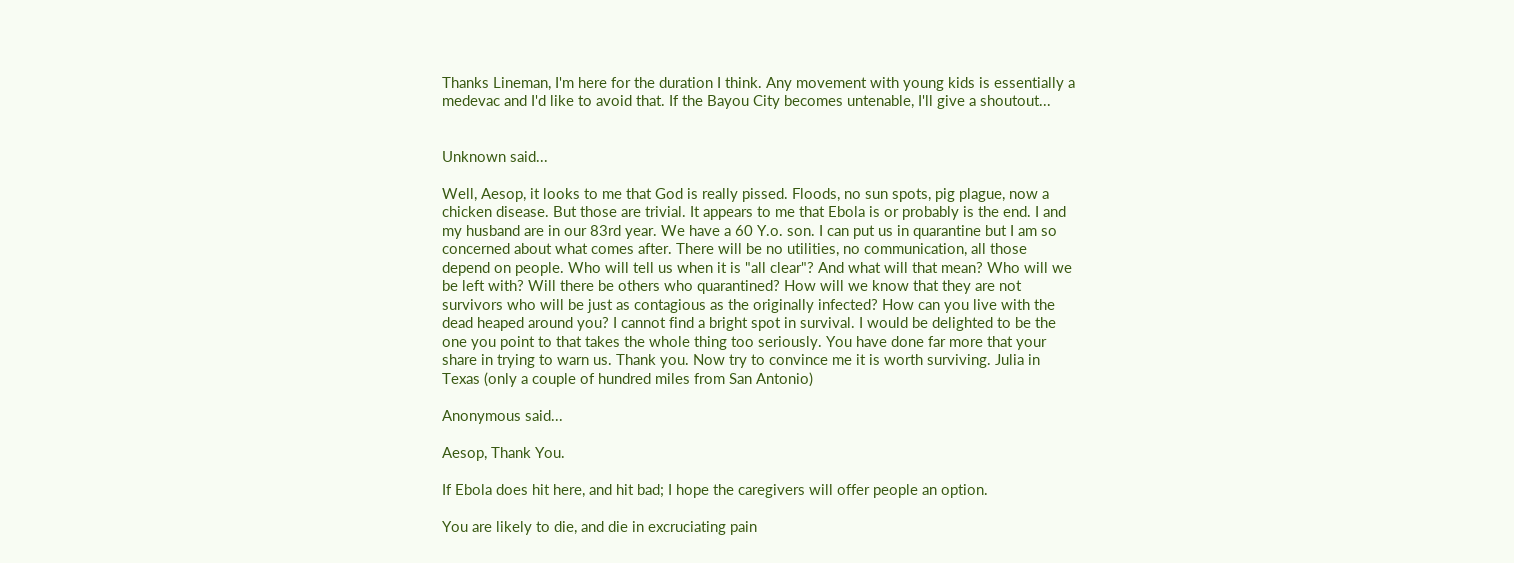Thanks Lineman, I'm here for the duration I think. Any movement with young kids is essentially a medevac and I'd like to avoid that. If the Bayou City becomes untenable, I'll give a shoutout...


Unknown said...

Well, Aesop, it looks to me that God is really pissed. Floods, no sun spots, pig plague, now a chicken disease. But those are trivial. It appears to me that Ebola is or probably is the end. I and my husband are in our 83rd year. We have a 60 Y.o. son. I can put us in quarantine but I am so concerned about what comes after. There will be no utilities, no communication, all those depend on people. Who will tell us when it is "all clear"? And what will that mean? Who will we be left with? Will there be others who quarantined? How will we know that they are not survivors who will be just as contagious as the originally infected? How can you live with the dead heaped around you? I cannot find a bright spot in survival. I would be delighted to be the one you point to that takes the whole thing too seriously. You have done far more that your share in trying to warn us. Thank you. Now try to convince me it is worth surviving. Julia in Texas (only a couple of hundred miles from San Antonio)

Anonymous said...

Aesop, Thank You.

If Ebola does hit here, and hit bad; I hope the caregivers will offer people an option.

You are likely to die, and die in excruciating pain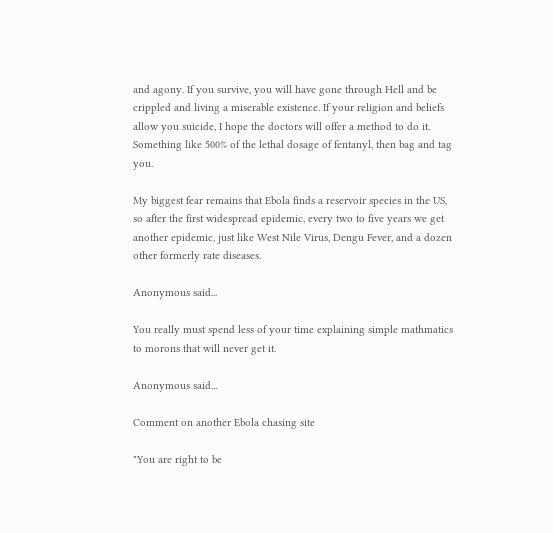and agony. If you survive, you will have gone through Hell and be crippled and living a miserable existence. If your religion and beliefs allow you suicide, I hope the doctors will offer a method to do it. Something like 500% of the lethal dosage of fentanyl, then bag and tag you.

My biggest fear remains that Ebola finds a reservoir species in the US, so after the first widespread epidemic, every two to five years we get another epidemic, just like West Nile Virus, Dengu Fever, and a dozen other formerly rate diseases.

Anonymous said...

You really must spend less of your time explaining simple mathmatics to morons that will never get it.

Anonymous said...

Comment on another Ebola chasing site

"You are right to be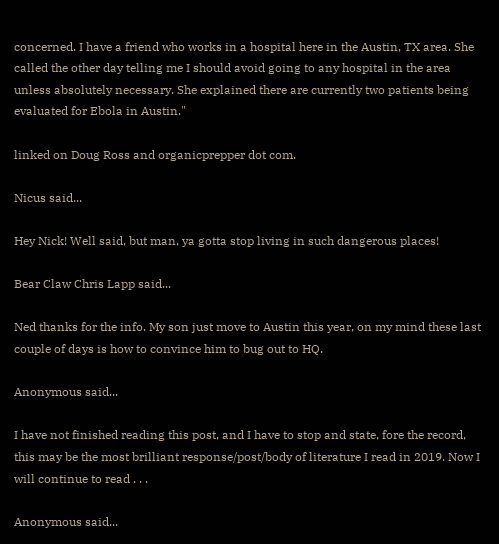concerned. I have a friend who works in a hospital here in the Austin, TX area. She called the other day telling me I should avoid going to any hospital in the area unless absolutely necessary. She explained there are currently two patients being evaluated for Ebola in Austin."

linked on Doug Ross and organicprepper dot com.

Nicus said...

Hey Nick! Well said, but man, ya gotta stop living in such dangerous places!

Bear Claw Chris Lapp said...

Ned thanks for the info. My son just move to Austin this year, on my mind these last couple of days is how to convince him to bug out to HQ.

Anonymous said...

I have not finished reading this post, and I have to stop and state, fore the record, this may be the most brilliant response/post/body of literature I read in 2019. Now I will continue to read . . .

Anonymous said...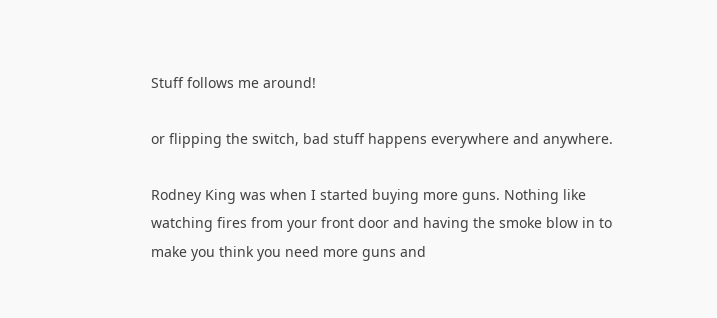Stuff follows me around!

or flipping the switch, bad stuff happens everywhere and anywhere.

Rodney King was when I started buying more guns. Nothing like watching fires from your front door and having the smoke blow in to make you think you need more guns and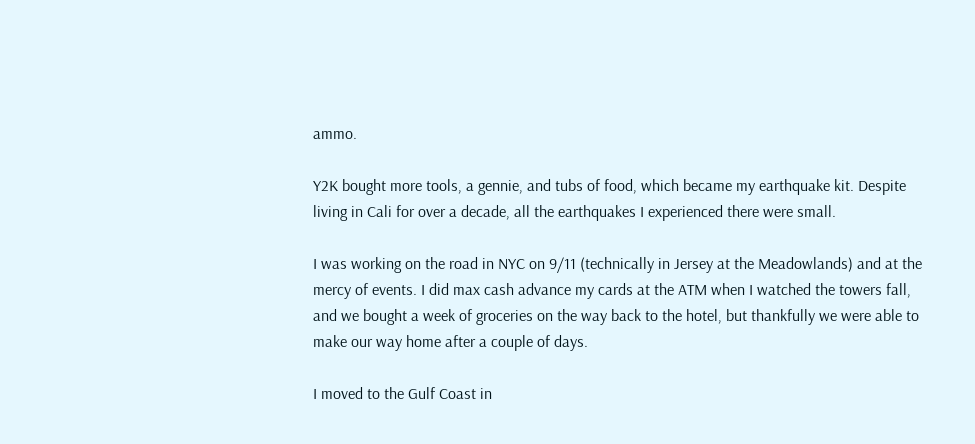ammo.

Y2K bought more tools, a gennie, and tubs of food, which became my earthquake kit. Despite living in Cali for over a decade, all the earthquakes I experienced there were small.

I was working on the road in NYC on 9/11 (technically in Jersey at the Meadowlands) and at the mercy of events. I did max cash advance my cards at the ATM when I watched the towers fall, and we bought a week of groceries on the way back to the hotel, but thankfully we were able to make our way home after a couple of days.

I moved to the Gulf Coast in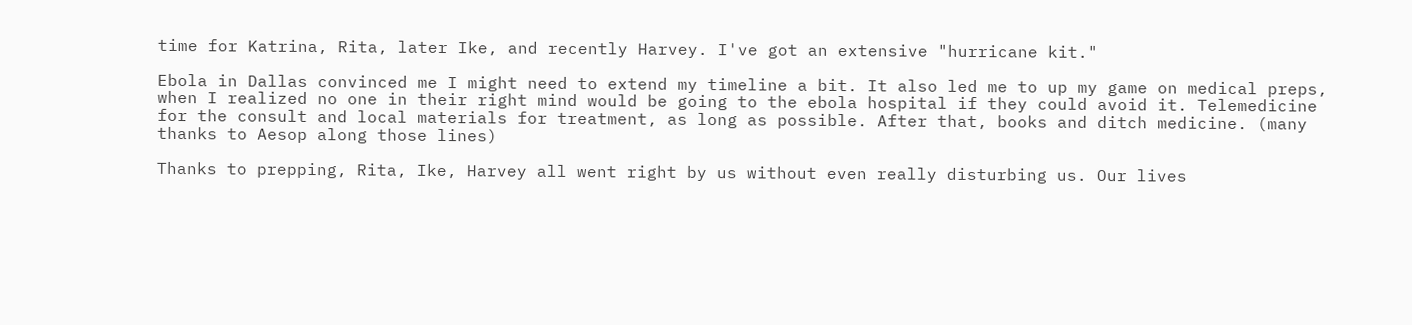time for Katrina, Rita, later Ike, and recently Harvey. I've got an extensive "hurricane kit."

Ebola in Dallas convinced me I might need to extend my timeline a bit. It also led me to up my game on medical preps, when I realized no one in their right mind would be going to the ebola hospital if they could avoid it. Telemedicine for the consult and local materials for treatment, as long as possible. After that, books and ditch medicine. (many thanks to Aesop along those lines)

Thanks to prepping, Rita, Ike, Harvey all went right by us without even really disturbing us. Our lives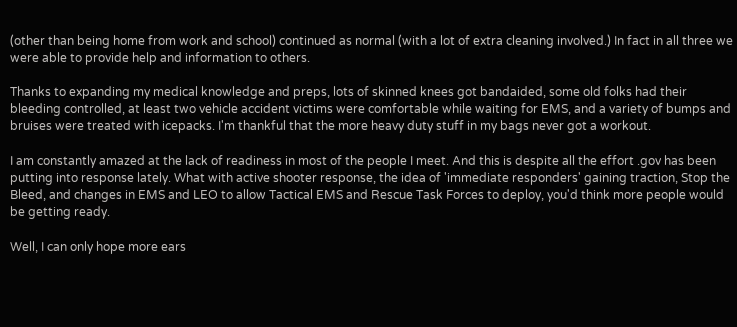(other than being home from work and school) continued as normal (with a lot of extra cleaning involved.) In fact in all three we were able to provide help and information to others.

Thanks to expanding my medical knowledge and preps, lots of skinned knees got bandaided, some old folks had their bleeding controlled, at least two vehicle accident victims were comfortable while waiting for EMS, and a variety of bumps and bruises were treated with icepacks. I'm thankful that the more heavy duty stuff in my bags never got a workout.

I am constantly amazed at the lack of readiness in most of the people I meet. And this is despite all the effort .gov has been putting into response lately. What with active shooter response, the idea of 'immediate responders' gaining traction, Stop the Bleed, and changes in EMS and LEO to allow Tactical EMS and Rescue Task Forces to deploy, you'd think more people would be getting ready.

Well, I can only hope more ears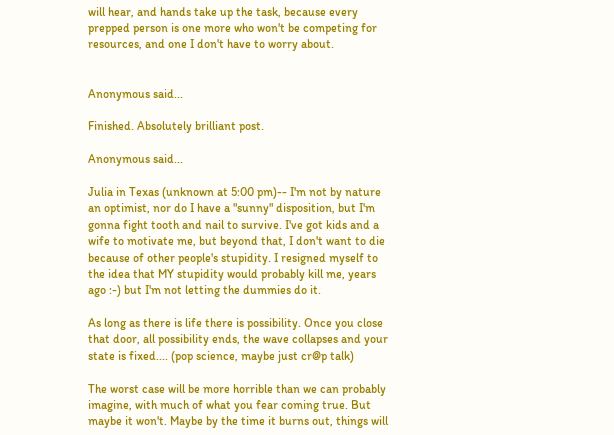will hear, and hands take up the task, because every prepped person is one more who won't be competing for resources, and one I don't have to worry about.


Anonymous said...

Finished. Absolutely brilliant post.

Anonymous said...

Julia in Texas (unknown at 5:00 pm)-- I'm not by nature an optimist, nor do I have a "sunny" disposition, but I'm gonna fight tooth and nail to survive. I've got kids and a wife to motivate me, but beyond that, I don't want to die because of other people's stupidity. I resigned myself to the idea that MY stupidity would probably kill me, years ago :-) but I'm not letting the dummies do it.

As long as there is life there is possibility. Once you close that door, all possibility ends, the wave collapses and your state is fixed.... (pop science, maybe just cr@p talk)

The worst case will be more horrible than we can probably imagine, with much of what you fear coming true. But maybe it won't. Maybe by the time it burns out, things will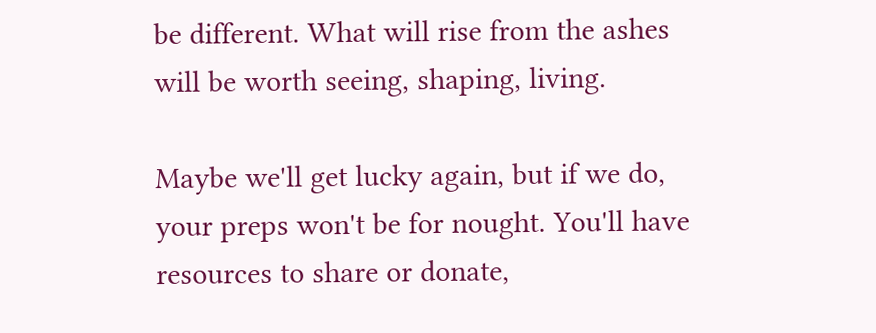be different. What will rise from the ashes will be worth seeing, shaping, living.

Maybe we'll get lucky again, but if we do, your preps won't be for nought. You'll have resources to share or donate,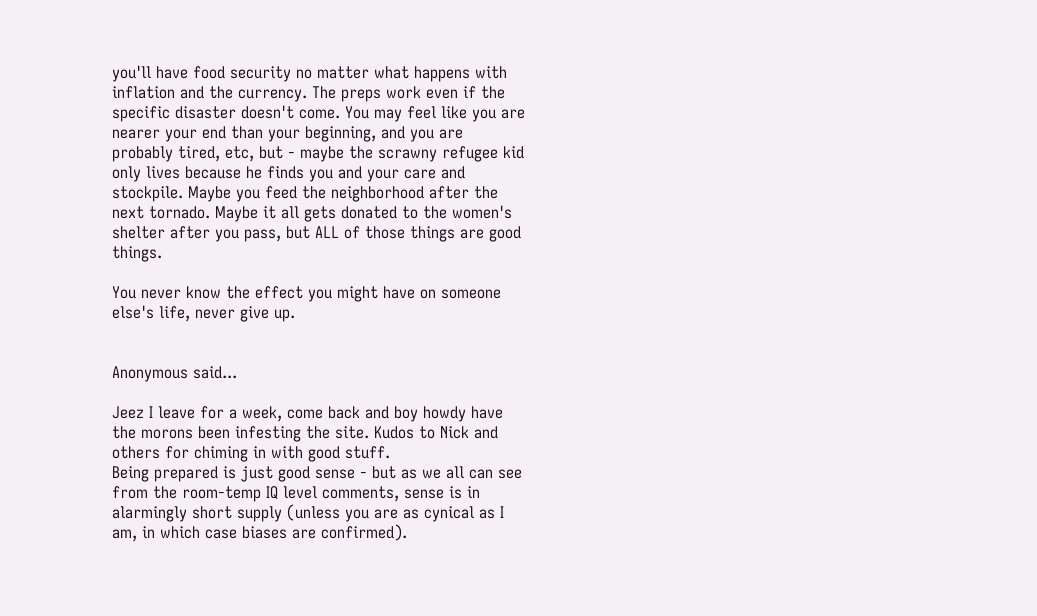you'll have food security no matter what happens with inflation and the currency. The preps work even if the specific disaster doesn't come. You may feel like you are nearer your end than your beginning, and you are probably tired, etc, but - maybe the scrawny refugee kid only lives because he finds you and your care and stockpile. Maybe you feed the neighborhood after the next tornado. Maybe it all gets donated to the women's shelter after you pass, but ALL of those things are good things.

You never know the effect you might have on someone else's life, never give up.


Anonymous said...

Jeez I leave for a week, come back and boy howdy have the morons been infesting the site. Kudos to Nick and others for chiming in with good stuff.
Being prepared is just good sense - but as we all can see from the room-temp IQ level comments, sense is in alarmingly short supply (unless you are as cynical as I am, in which case biases are confirmed).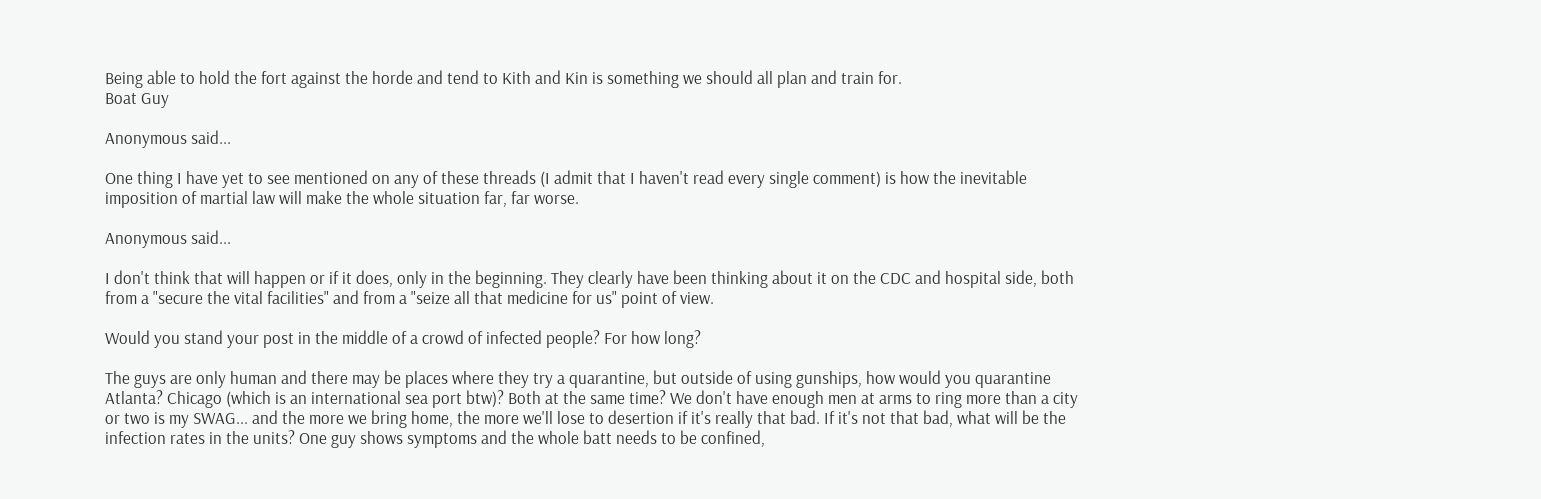Being able to hold the fort against the horde and tend to Kith and Kin is something we should all plan and train for.
Boat Guy

Anonymous said...

One thing I have yet to see mentioned on any of these threads (I admit that I haven't read every single comment) is how the inevitable imposition of martial law will make the whole situation far, far worse.

Anonymous said...

I don't think that will happen or if it does, only in the beginning. They clearly have been thinking about it on the CDC and hospital side, both from a "secure the vital facilities" and from a "seize all that medicine for us" point of view.

Would you stand your post in the middle of a crowd of infected people? For how long?

The guys are only human and there may be places where they try a quarantine, but outside of using gunships, how would you quarantine Atlanta? Chicago (which is an international sea port btw)? Both at the same time? We don't have enough men at arms to ring more than a city or two is my SWAG... and the more we bring home, the more we'll lose to desertion if it's really that bad. If it's not that bad, what will be the infection rates in the units? One guy shows symptoms and the whole batt needs to be confined,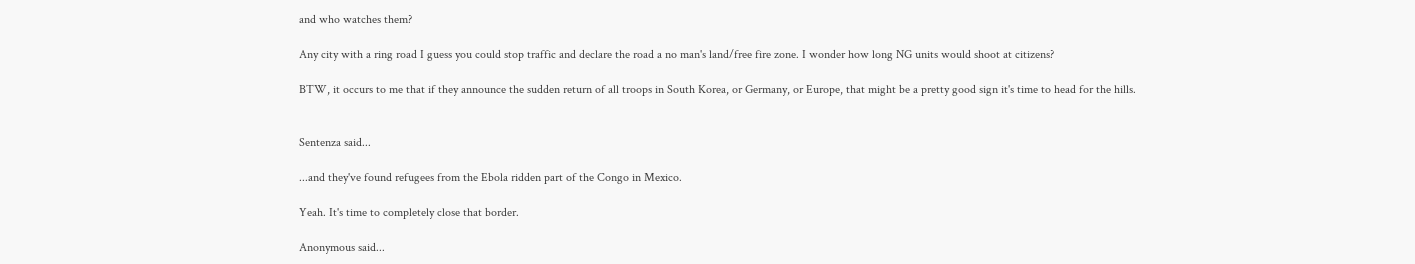and who watches them?

Any city with a ring road I guess you could stop traffic and declare the road a no man's land/free fire zone. I wonder how long NG units would shoot at citizens?

BTW, it occurs to me that if they announce the sudden return of all troops in South Korea, or Germany, or Europe, that might be a pretty good sign it's time to head for the hills.


Sentenza said...

...and they've found refugees from the Ebola ridden part of the Congo in Mexico.

Yeah. It's time to completely close that border.

Anonymous said...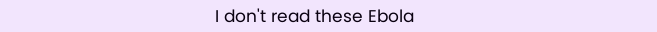I don't read these Ebola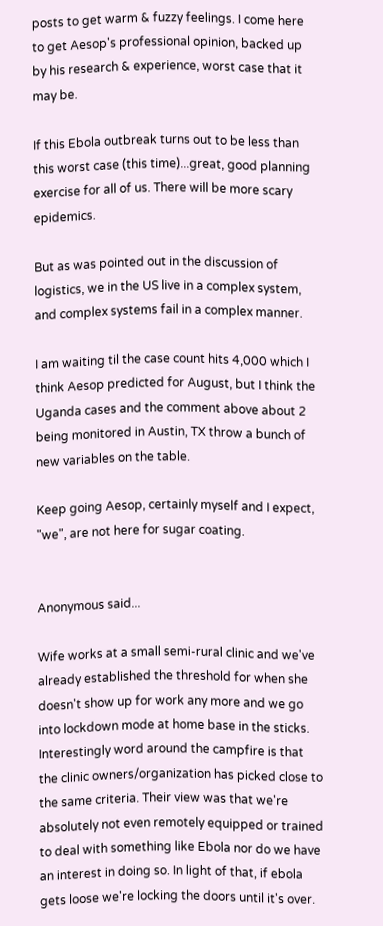posts to get warm & fuzzy feelings. I come here to get Aesop's professional opinion, backed up by his research & experience, worst case that it may be.

If this Ebola outbreak turns out to be less than this worst case (this time)...great, good planning exercise for all of us. There will be more scary epidemics.

But as was pointed out in the discussion of logistics, we in the US live in a complex system, and complex systems fail in a complex manner.

I am waiting til the case count hits 4,000 which I think Aesop predicted for August, but I think the Uganda cases and the comment above about 2 being monitored in Austin, TX throw a bunch of new variables on the table.

Keep going Aesop, certainly myself and I expect, "we", are not here for sugar coating.


Anonymous said...

Wife works at a small semi-rural clinic and we've already established the threshold for when she doesn't show up for work any more and we go into lockdown mode at home base in the sticks. Interestingly word around the campfire is that the clinic owners/organization has picked close to the same criteria. Their view was that we're absolutely not even remotely equipped or trained to deal with something like Ebola nor do we have an interest in doing so. In light of that, if ebola gets loose we're locking the doors until it's over.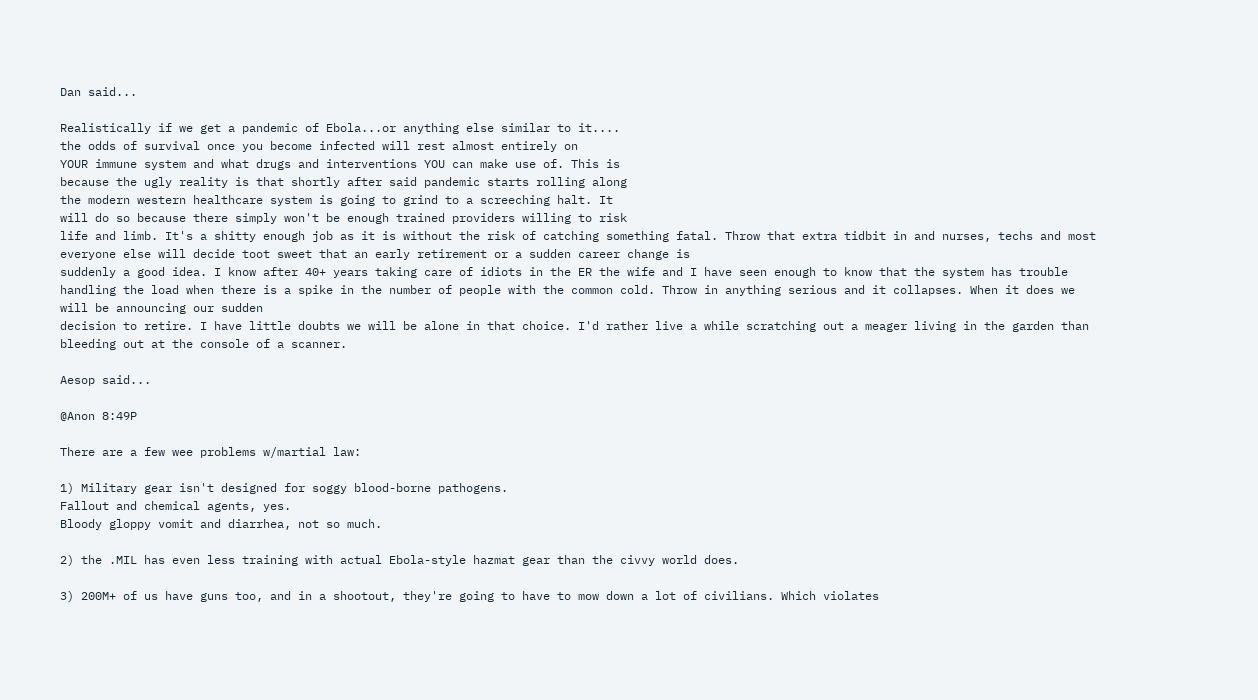Dan said...

Realistically if we get a pandemic of Ebola...or anything else similar to it....
the odds of survival once you become infected will rest almost entirely on
YOUR immune system and what drugs and interventions YOU can make use of. This is
because the ugly reality is that shortly after said pandemic starts rolling along
the modern western healthcare system is going to grind to a screeching halt. It
will do so because there simply won't be enough trained providers willing to risk
life and limb. It's a shitty enough job as it is without the risk of catching something fatal. Throw that extra tidbit in and nurses, techs and most everyone else will decide toot sweet that an early retirement or a sudden career change is
suddenly a good idea. I know after 40+ years taking care of idiots in the ER the wife and I have seen enough to know that the system has trouble handling the load when there is a spike in the number of people with the common cold. Throw in anything serious and it collapses. When it does we will be announcing our sudden
decision to retire. I have little doubts we will be alone in that choice. I'd rather live a while scratching out a meager living in the garden than bleeding out at the console of a scanner.

Aesop said...

@Anon 8:49P

There are a few wee problems w/martial law:

1) Military gear isn't designed for soggy blood-borne pathogens.
Fallout and chemical agents, yes.
Bloody gloppy vomit and diarrhea, not so much.

2) the .MIL has even less training with actual Ebola-style hazmat gear than the civvy world does.

3) 200M+ of us have guns too, and in a shootout, they're going to have to mow down a lot of civilians. Which violates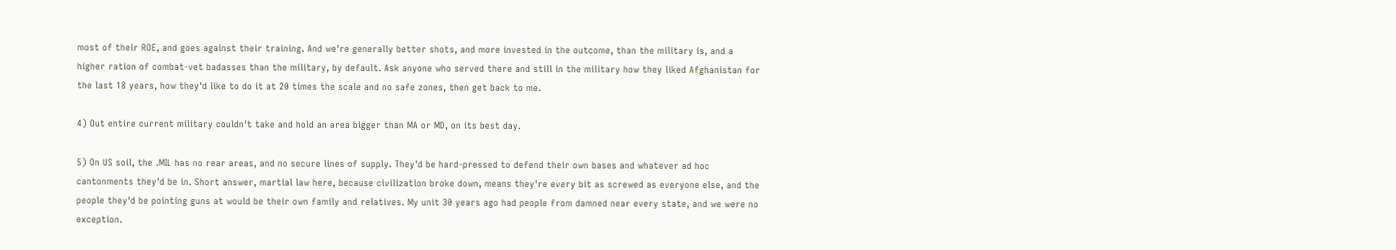most of their ROE, and goes against their training. And we're generally better shots, and more invested in the outcome, than the military is, and a higher ration of combat-vet badasses than the military, by default. Ask anyone who served there and still in the military how they liked Afghanistan for the last 18 years, how they'd like to do it at 20 times the scale and no safe zones, then get back to me.

4) Out entire current military couldn't take and hold an area bigger than MA or MD, on its best day.

5) On US soil, the .MIL has no rear areas, and no secure lines of supply. They'd be hard-pressed to defend their own bases and whatever ad hoc cantonments they'd be in. Short answer, martial law here, because civilization broke down, means they're every bit as screwed as everyone else, and the people they'd be pointing guns at would be their own family and relatives. My unit 30 years ago had people from damned near every state, and we were no exception.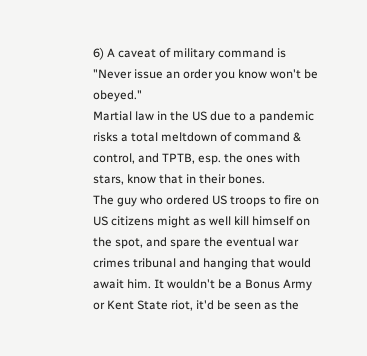6) A caveat of military command is "Never issue an order you know won't be obeyed."
Martial law in the US due to a pandemic risks a total meltdown of command & control, and TPTB, esp. the ones with stars, know that in their bones.
The guy who ordered US troops to fire on US citizens might as well kill himself on the spot, and spare the eventual war crimes tribunal and hanging that would await him. It wouldn't be a Bonus Army or Kent State riot, it'd be seen as the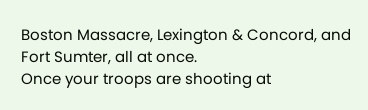Boston Massacre, Lexington & Concord, and Fort Sumter, all at once.
Once your troops are shooting at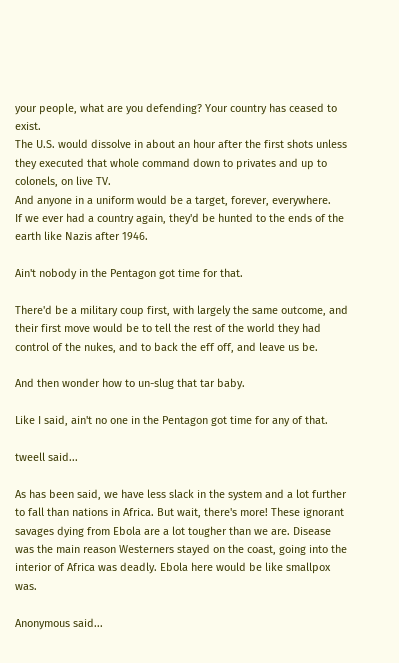your people, what are you defending? Your country has ceased to exist.
The U.S. would dissolve in about an hour after the first shots unless they executed that whole command down to privates and up to colonels, on live TV.
And anyone in a uniform would be a target, forever, everywhere.
If we ever had a country again, they'd be hunted to the ends of the earth like Nazis after 1946.

Ain't nobody in the Pentagon got time for that.

There'd be a military coup first, with largely the same outcome, and their first move would be to tell the rest of the world they had control of the nukes, and to back the eff off, and leave us be.

And then wonder how to un-slug that tar baby.

Like I said, ain't no one in the Pentagon got time for any of that.

tweell said...

As has been said, we have less slack in the system and a lot further to fall than nations in Africa. But wait, there's more! These ignorant savages dying from Ebola are a lot tougher than we are. Disease was the main reason Westerners stayed on the coast, going into the interior of Africa was deadly. Ebola here would be like smallpox was.

Anonymous said...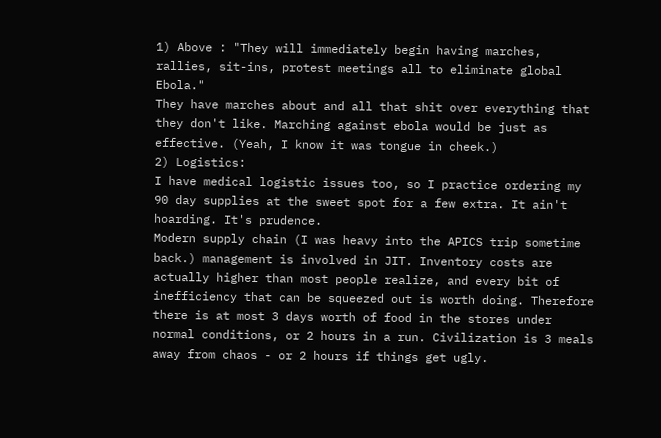1) Above : "They will immediately begin having marches, rallies, sit-ins, protest meetings all to eliminate global Ebola."
They have marches about and all that shit over everything that they don't like. Marching against ebola would be just as effective. (Yeah, I know it was tongue in cheek.)
2) Logistics:
I have medical logistic issues too, so I practice ordering my 90 day supplies at the sweet spot for a few extra. It ain't hoarding. It's prudence.
Modern supply chain (I was heavy into the APICS trip sometime back.) management is involved in JIT. Inventory costs are actually higher than most people realize, and every bit of inefficiency that can be squeezed out is worth doing. Therefore there is at most 3 days worth of food in the stores under normal conditions, or 2 hours in a run. Civilization is 3 meals away from chaos - or 2 hours if things get ugly.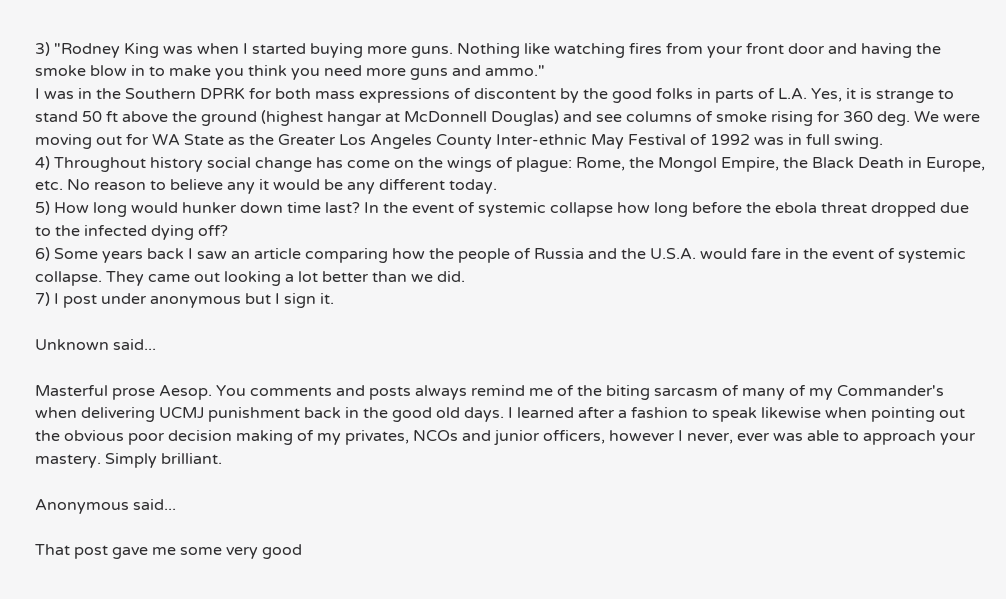3) "Rodney King was when I started buying more guns. Nothing like watching fires from your front door and having the smoke blow in to make you think you need more guns and ammo."
I was in the Southern DPRK for both mass expressions of discontent by the good folks in parts of L.A. Yes, it is strange to stand 50 ft above the ground (highest hangar at McDonnell Douglas) and see columns of smoke rising for 360 deg. We were moving out for WA State as the Greater Los Angeles County Inter-ethnic May Festival of 1992 was in full swing.
4) Throughout history social change has come on the wings of plague: Rome, the Mongol Empire, the Black Death in Europe, etc. No reason to believe any it would be any different today.
5) How long would hunker down time last? In the event of systemic collapse how long before the ebola threat dropped due to the infected dying off?
6) Some years back I saw an article comparing how the people of Russia and the U.S.A. would fare in the event of systemic collapse. They came out looking a lot better than we did.
7) I post under anonymous but I sign it.

Unknown said...

Masterful prose Aesop. You comments and posts always remind me of the biting sarcasm of many of my Commander's when delivering UCMJ punishment back in the good old days. I learned after a fashion to speak likewise when pointing out the obvious poor decision making of my privates, NCOs and junior officers, however I never, ever was able to approach your mastery. Simply brilliant.

Anonymous said...

That post gave me some very good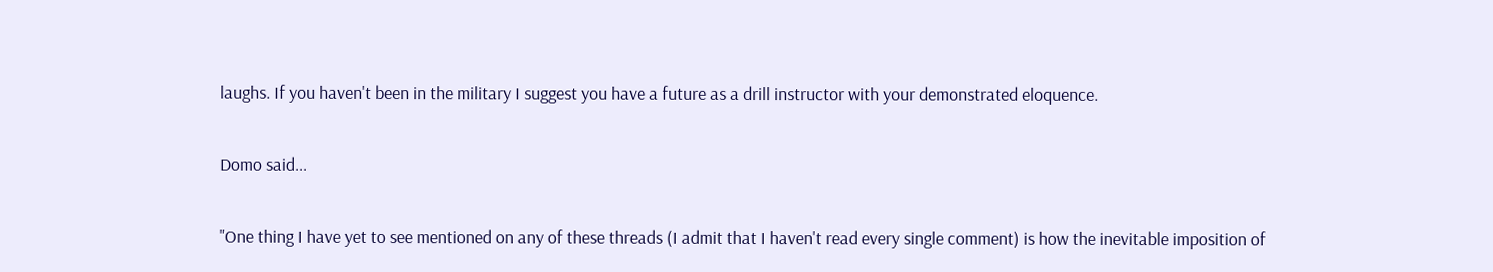laughs. If you haven't been in the military I suggest you have a future as a drill instructor with your demonstrated eloquence.

Domo said...

"One thing I have yet to see mentioned on any of these threads (I admit that I haven't read every single comment) is how the inevitable imposition of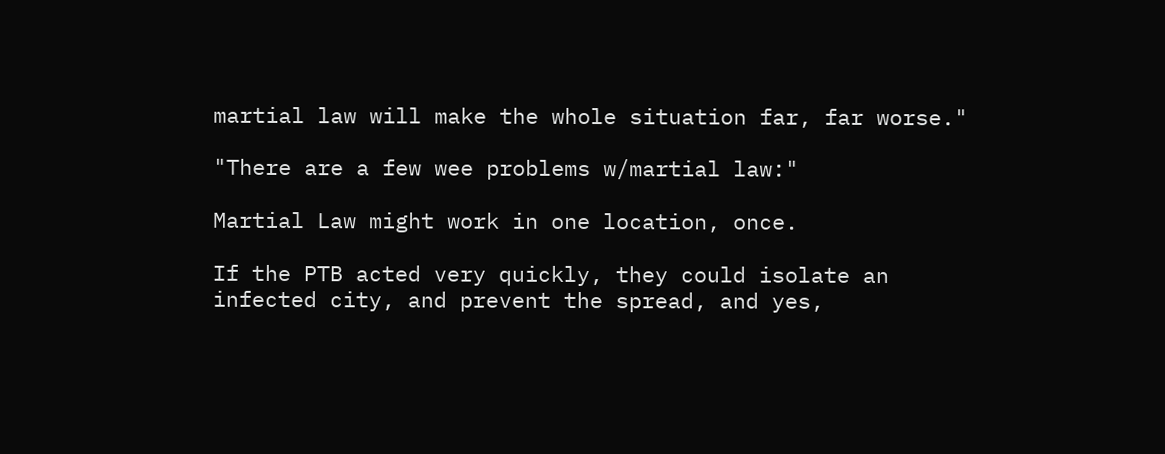martial law will make the whole situation far, far worse."

"There are a few wee problems w/martial law:"

Martial Law might work in one location, once.

If the PTB acted very quickly, they could isolate an infected city, and prevent the spread, and yes,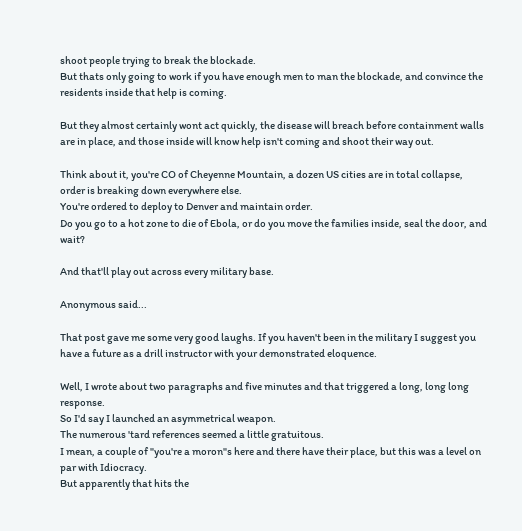shoot people trying to break the blockade.
But thats only going to work if you have enough men to man the blockade, and convince the residents inside that help is coming.

But they almost certainly wont act quickly, the disease will breach before containment walls are in place, and those inside will know help isn't coming and shoot their way out.

Think about it, you're CO of Cheyenne Mountain, a dozen US cities are in total collapse, order is breaking down everywhere else.
You're ordered to deploy to Denver and maintain order.
Do you go to a hot zone to die of Ebola, or do you move the families inside, seal the door, and wait?

And that'll play out across every military base.

Anonymous said...

That post gave me some very good laughs. If you haven't been in the military I suggest you have a future as a drill instructor with your demonstrated eloquence.

Well, I wrote about two paragraphs and five minutes and that triggered a long, long long response.
So I'd say I launched an asymmetrical weapon.
The numerous 'tard references seemed a little gratuitous.
I mean, a couple of "you're a moron"s here and there have their place, but this was a level on par with Idiocracy.
But apparently that hits the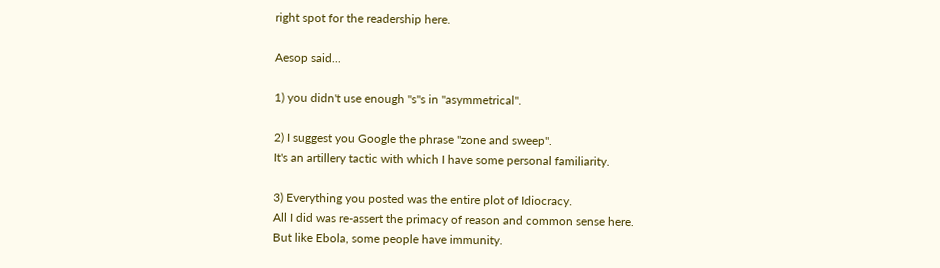right spot for the readership here.

Aesop said...

1) you didn't use enough "s"s in "asymmetrical".

2) I suggest you Google the phrase "zone and sweep".
It's an artillery tactic with which I have some personal familiarity.

3) Everything you posted was the entire plot of Idiocracy.
All I did was re-assert the primacy of reason and common sense here.
But like Ebola, some people have immunity.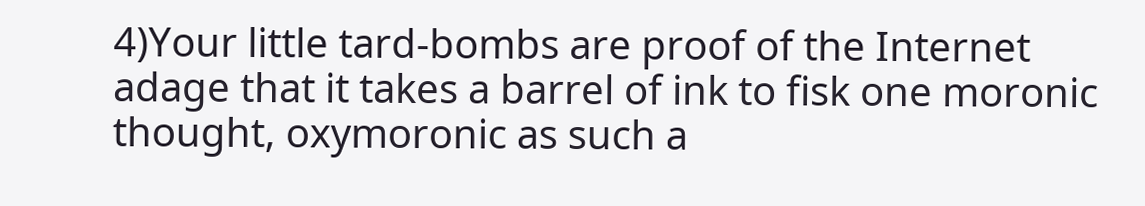4)Your little tard-bombs are proof of the Internet adage that it takes a barrel of ink to fisk one moronic thought, oxymoronic as such a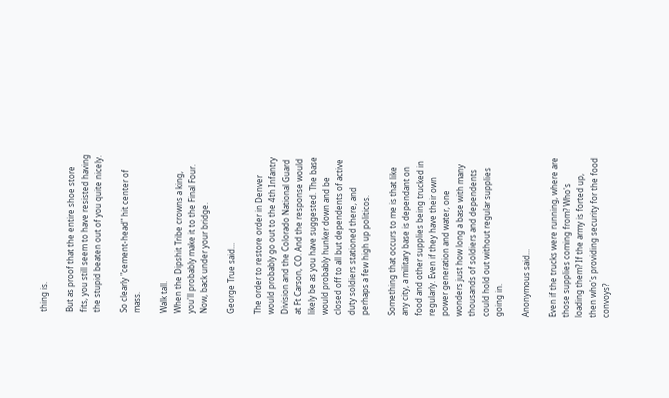thing is.

But as proof that the entire shoe store fits, you still seem to have resisted having the stupid beaten out of you quite nicely.

So clearly "cement-head" hit center of mass.

Walk tall.
When the Dipshit Tribe crowns a king, you'll probably make it to the Final Four.
Now, back under your bridge.

George True said...

The order to restore order in Denver would probably go out to the 4th Infantry Division and the Colorado National Guard at Ft Carson, CO. And the response would likely be as you have suggested. The base would probably hunker down and be closed off to all but dependents of active duty soldiers stationed there, and perhaps a few high up politicos.

Something that occurs to me is that like any city, a military base is dependant on food and other supplies being trucked in regularly. Even if they have their own power generation and water, one wonders just how long a base with many thousands of soldiers and dependents could hold out without regular supplies going in.

Anonymous said...

Even if the trucks were running, where are those supplies coming from? Who's loading them? If the army is forted up, then who's providing security for the food convoys?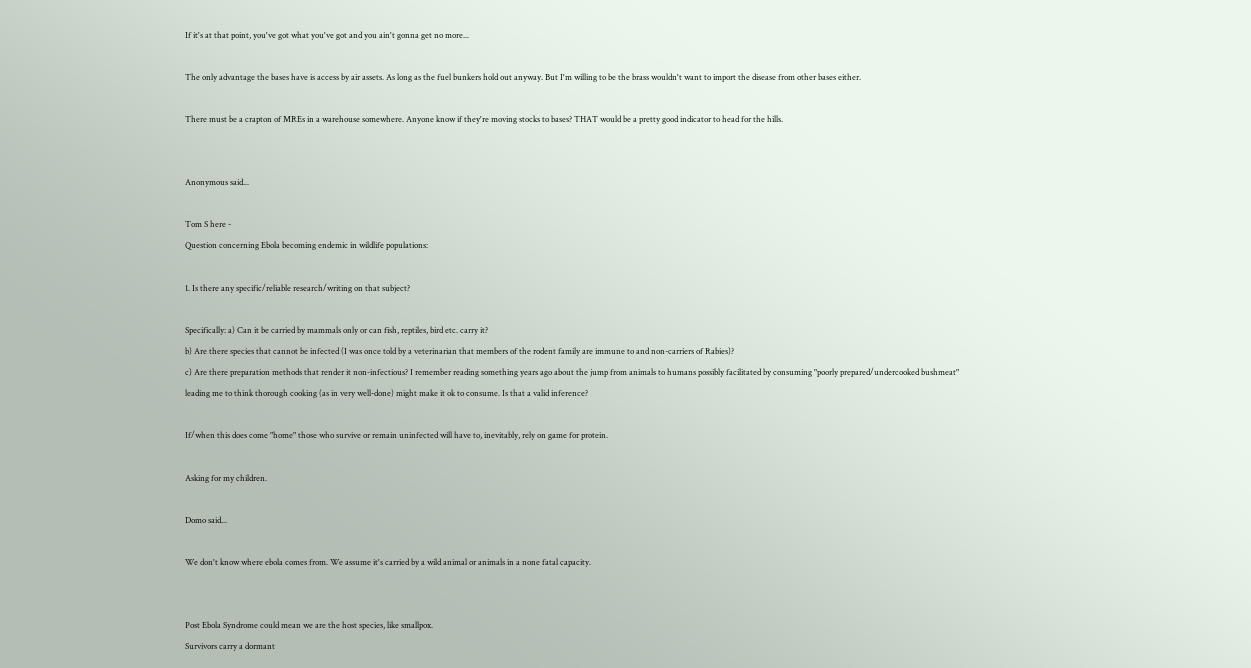If it's at that point, you've got what you've got and you ain't gonna get no more...

The only advantage the bases have is access by air assets. As long as the fuel bunkers hold out anyway. But I'm willing to be the brass wouldn't want to import the disease from other bases either.

There must be a crapton of MREs in a warehouse somewhere. Anyone know if they're moving stocks to bases? THAT would be a pretty good indicator to head for the hills.


Anonymous said...

Tom S here -
Question concerning Ebola becoming endemic in wildlife populations:

1. Is there any specific/reliable research/writing on that subject?

Specifically: a) Can it be carried by mammals only or can fish, reptiles, bird etc. carry it?
b) Are there species that cannot be infected (I was once told by a veterinarian that members of the rodent family are immune to and non-carriers of Rabies)?
c) Are there preparation methods that render it non-infectious? I remember reading something years ago about the jump from animals to humans possibly facilitated by consuming "poorly prepared/undercooked bushmeat" leading me to think thorough cooking (as in very well-done) might make it ok to consume. Is that a valid inference?

If/when this does come "home" those who survive or remain uninfected will have to, inevitably, rely on game for protein.

Asking for my children.

Domo said...

We don't know where ebola comes from. We assume it's carried by a wild animal or animals in a none fatal capacity.


Post Ebola Syndrome could mean we are the host species, like smallpox.
Survivors carry a dormant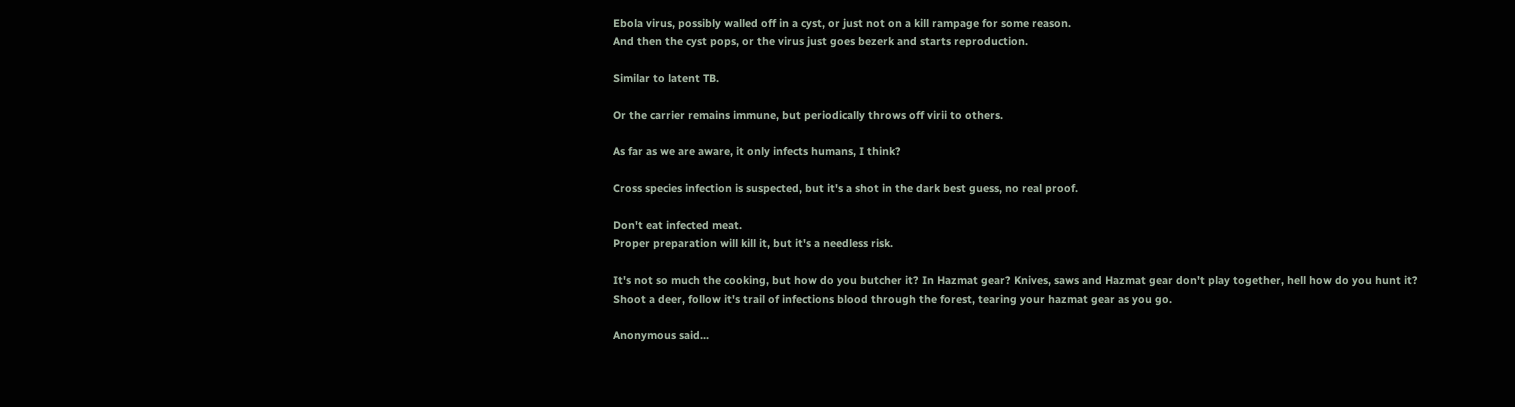Ebola virus, possibly walled off in a cyst, or just not on a kill rampage for some reason.
And then the cyst pops, or the virus just goes bezerk and starts reproduction.

Similar to latent TB.

Or the carrier remains immune, but periodically throws off virii to others.

As far as we are aware, it only infects humans, I think?

Cross species infection is suspected, but it's a shot in the dark best guess, no real proof.

Don't eat infected meat.
Proper preparation will kill it, but it's a needless risk.

It's not so much the cooking, but how do you butcher it? In Hazmat gear? Knives, saws and Hazmat gear don't play together, hell how do you hunt it?
Shoot a deer, follow it's trail of infections blood through the forest, tearing your hazmat gear as you go.

Anonymous said...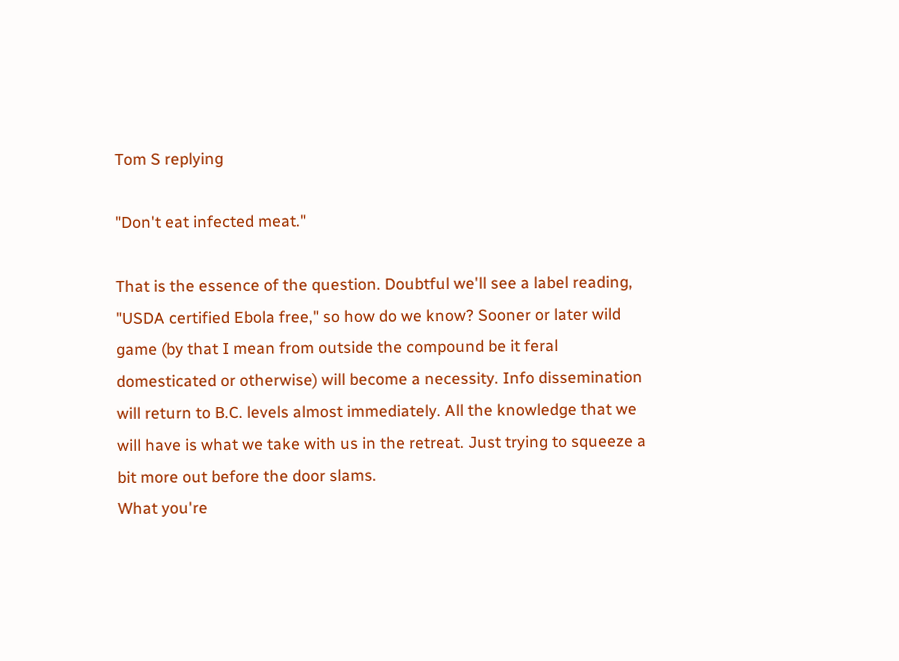Tom S replying

"Don't eat infected meat."

That is the essence of the question. Doubtful we'll see a label reading, "USDA certified Ebola free," so how do we know? Sooner or later wild game (by that I mean from outside the compound be it feral domesticated or otherwise) will become a necessity. Info dissemination will return to B.C. levels almost immediately. All the knowledge that we will have is what we take with us in the retreat. Just trying to squeeze a bit more out before the door slams.
What you're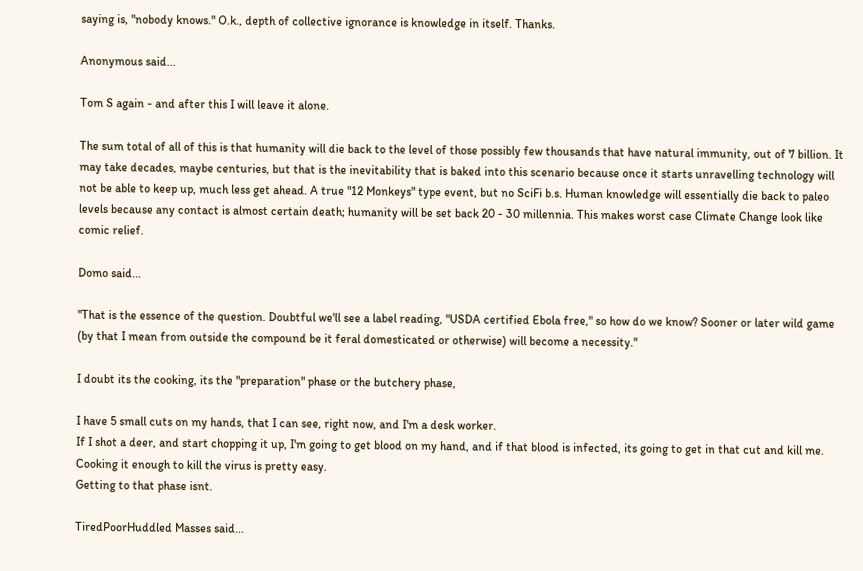saying is, "nobody knows." O.k., depth of collective ignorance is knowledge in itself. Thanks.

Anonymous said...

Tom S again - and after this I will leave it alone.

The sum total of all of this is that humanity will die back to the level of those possibly few thousands that have natural immunity, out of 7 billion. It may take decades, maybe centuries, but that is the inevitability that is baked into this scenario because once it starts unravelling technology will not be able to keep up, much less get ahead. A true "12 Monkeys" type event, but no SciFi b.s. Human knowledge will essentially die back to paleo levels because any contact is almost certain death; humanity will be set back 20 - 30 millennia. This makes worst case Climate Change look like comic relief.

Domo said...

"That is the essence of the question. Doubtful we'll see a label reading, "USDA certified Ebola free," so how do we know? Sooner or later wild game (by that I mean from outside the compound be it feral domesticated or otherwise) will become a necessity."

I doubt its the cooking, its the "preparation" phase or the butchery phase,

I have 5 small cuts on my hands, that I can see, right now, and I'm a desk worker.
If I shot a deer, and start chopping it up, I'm going to get blood on my hand, and if that blood is infected, its going to get in that cut and kill me.
Cooking it enough to kill the virus is pretty easy.
Getting to that phase isnt.

TiredPoorHuddled Masses said...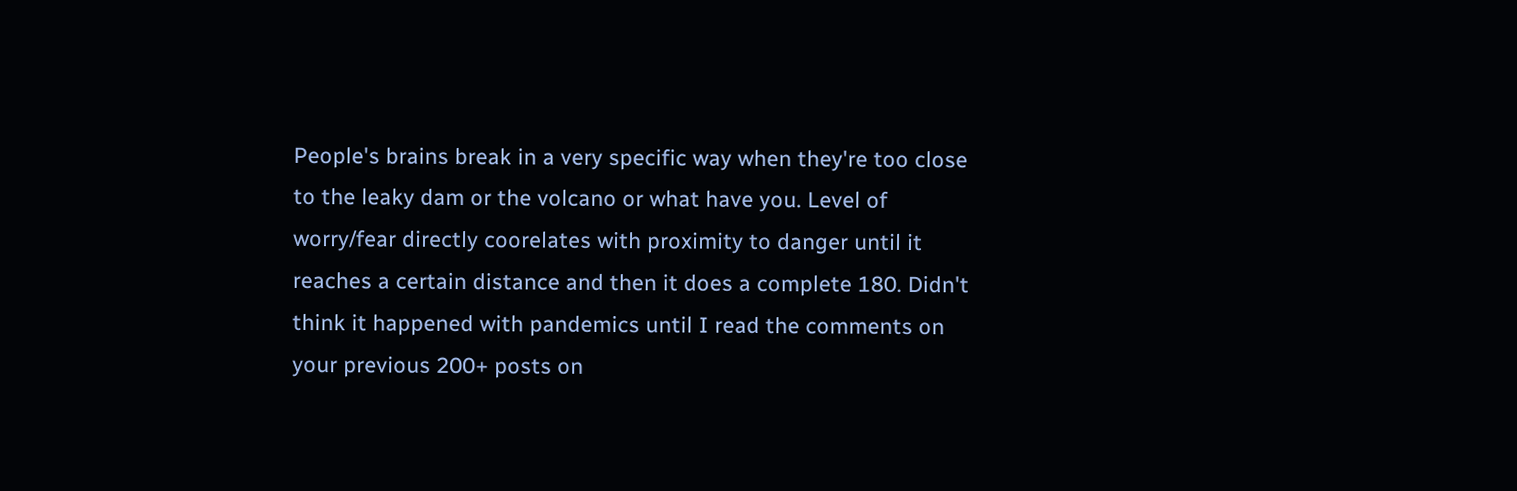People's brains break in a very specific way when they're too close to the leaky dam or the volcano or what have you. Level of worry/fear directly coorelates with proximity to danger until it reaches a certain distance and then it does a complete 180. Didn't think it happened with pandemics until I read the comments on your previous 200+ posts on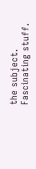the subject. Fascinating stuff.